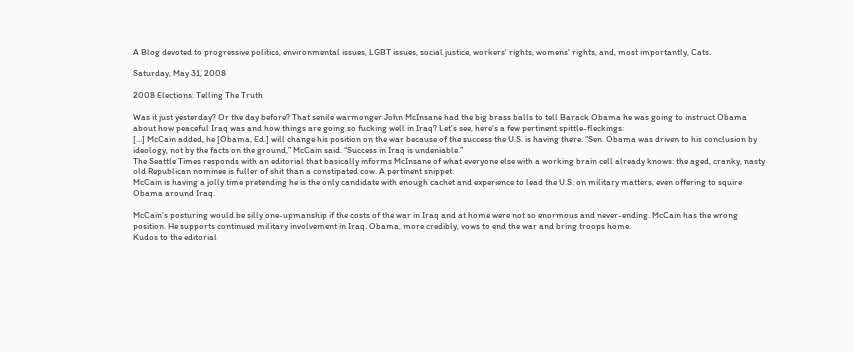A Blog devoted to progressive politics, environmental issues, LGBT issues, social justice, workers' rights, womens' rights, and, most importantly, Cats.

Saturday, May 31, 2008

2008 Elections: Telling The Truth

Was it just yesterday? Or the day before? That senile warmonger John McInsane had the big brass balls to tell Barack Obama he was going to instruct Obama about how peaceful Iraq was and how things are going so fucking well in Iraq? Let's see, here's a few pertinent spittle-fleckings:
[...] McCain added, he [Obama, Ed.] will change his position on the war because of the success the U.S. is having there. “Sen. Obama was driven to his conclusion by ideology, not by the facts on the ground,” McCain said. “Success in Iraq is undeniable.”
The Seattle Times responds with an editorial that basically informs McInsane of what everyone else with a working brain cell already knows: the aged, cranky, nasty old Republican nominee is fuller of shit than a constipated cow. A pertinent snippet:
McCain is having a jolly time pretending he is the only candidate with enough cachet and experience to lead the U.S. on military matters, even offering to squire Obama around Iraq.

McCain's posturing would be silly one-upmanship if the costs of the war in Iraq and at home were not so enormous and never-ending. McCain has the wrong position. He supports continued military involvement in Iraq. Obama, more credibly, vows to end the war and bring troops home.
Kudos to the editorial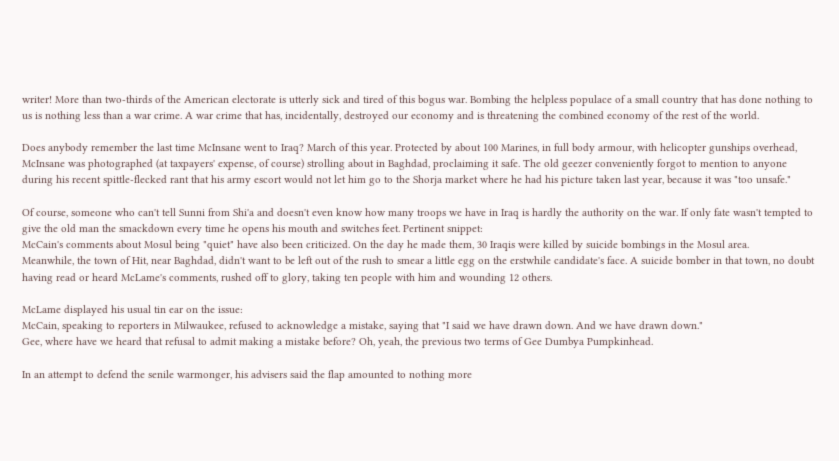writer! More than two-thirds of the American electorate is utterly sick and tired of this bogus war. Bombing the helpless populace of a small country that has done nothing to us is nothing less than a war crime. A war crime that has, incidentally, destroyed our economy and is threatening the combined economy of the rest of the world.

Does anybody remember the last time McInsane went to Iraq? March of this year. Protected by about 100 Marines, in full body armour, with helicopter gunships overhead, McInsane was photographed (at taxpayers' expense, of course) strolling about in Baghdad, proclaiming it safe. The old geezer conveniently forgot to mention to anyone during his recent spittle-flecked rant that his army escort would not let him go to the Shorja market where he had his picture taken last year, because it was "too unsafe."

Of course, someone who can't tell Sunni from Shi'a and doesn't even know how many troops we have in Iraq is hardly the authority on the war. If only fate wasn't tempted to give the old man the smackdown every time he opens his mouth and switches feet. Pertinent snippet:
McCain's comments about Mosul being "quiet" have also been criticized. On the day he made them, 30 Iraqis were killed by suicide bombings in the Mosul area.
Meanwhile, the town of Hit, near Baghdad, didn't want to be left out of the rush to smear a little egg on the erstwhile candidate's face. A suicide bomber in that town, no doubt having read or heard McLame's comments, rushed off to glory, taking ten people with him and wounding 12 others.

McLame displayed his usual tin ear on the issue:
McCain, speaking to reporters in Milwaukee, refused to acknowledge a mistake, saying that "I said we have drawn down. And we have drawn down."
Gee, where have we heard that refusal to admit making a mistake before? Oh, yeah, the previous two terms of Gee Dumbya Pumpkinhead.

In an attempt to defend the senile warmonger, his advisers said the flap amounted to nothing more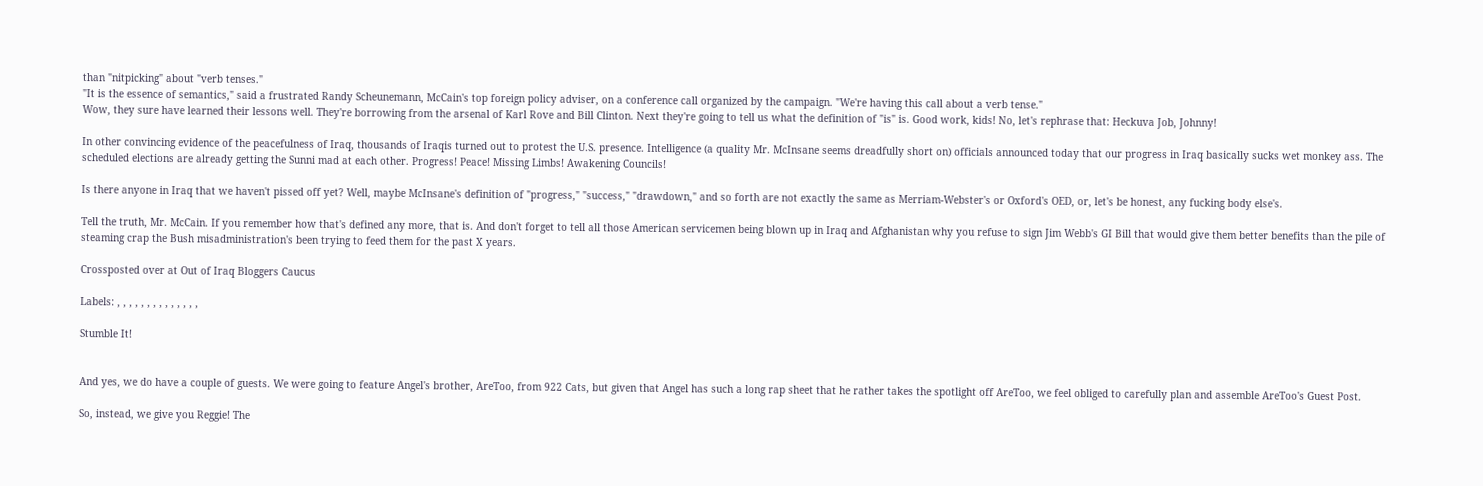than "nitpicking" about "verb tenses."
"It is the essence of semantics," said a frustrated Randy Scheunemann, McCain's top foreign policy adviser, on a conference call organized by the campaign. "We're having this call about a verb tense."
Wow, they sure have learned their lessons well. They're borrowing from the arsenal of Karl Rove and Bill Clinton. Next they're going to tell us what the definition of "is" is. Good work, kids! No, let's rephrase that: Heckuva Job, Johnny!

In other convincing evidence of the peacefulness of Iraq, thousands of Iraqis turned out to protest the U.S. presence. Intelligence (a quality Mr. McInsane seems dreadfully short on) officials announced today that our progress in Iraq basically sucks wet monkey ass. The scheduled elections are already getting the Sunni mad at each other. Progress! Peace! Missing Limbs! Awakening Councils!

Is there anyone in Iraq that we haven't pissed off yet? Well, maybe McInsane's definition of "progress," "success," "drawdown," and so forth are not exactly the same as Merriam-Webster's or Oxford's OED, or, let's be honest, any fucking body else's.

Tell the truth, Mr. McCain. If you remember how that's defined any more, that is. And don't forget to tell all those American servicemen being blown up in Iraq and Afghanistan why you refuse to sign Jim Webb's GI Bill that would give them better benefits than the pile of steaming crap the Bush misadministration's been trying to feed them for the past X years.

Crossposted over at Out of Iraq Bloggers Caucus

Labels: , , , , , , , , , , , , , ,

Stumble It!


And yes, we do have a couple of guests. We were going to feature Angel's brother, AreToo, from 922 Cats, but given that Angel has such a long rap sheet that he rather takes the spotlight off AreToo, we feel obliged to carefully plan and assemble AreToo's Guest Post.

So, instead, we give you Reggie! The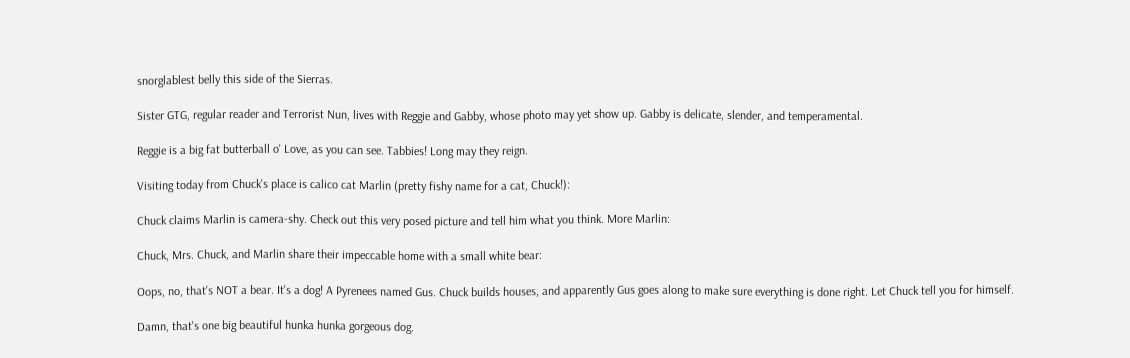snorglablest belly this side of the Sierras.

Sister GTG, regular reader and Terrorist Nun, lives with Reggie and Gabby, whose photo may yet show up. Gabby is delicate, slender, and temperamental.

Reggie is a big fat butterball o' Love, as you can see. Tabbies! Long may they reign.

Visiting today from Chuck's place is calico cat Marlin (pretty fishy name for a cat, Chuck!):

Chuck claims Marlin is camera-shy. Check out this very posed picture and tell him what you think. More Marlin:

Chuck, Mrs. Chuck, and Marlin share their impeccable home with a small white bear:

Oops, no, that's NOT a bear. It's a dog! A Pyrenees named Gus. Chuck builds houses, and apparently Gus goes along to make sure everything is done right. Let Chuck tell you for himself.

Damn, that's one big beautiful hunka hunka gorgeous dog.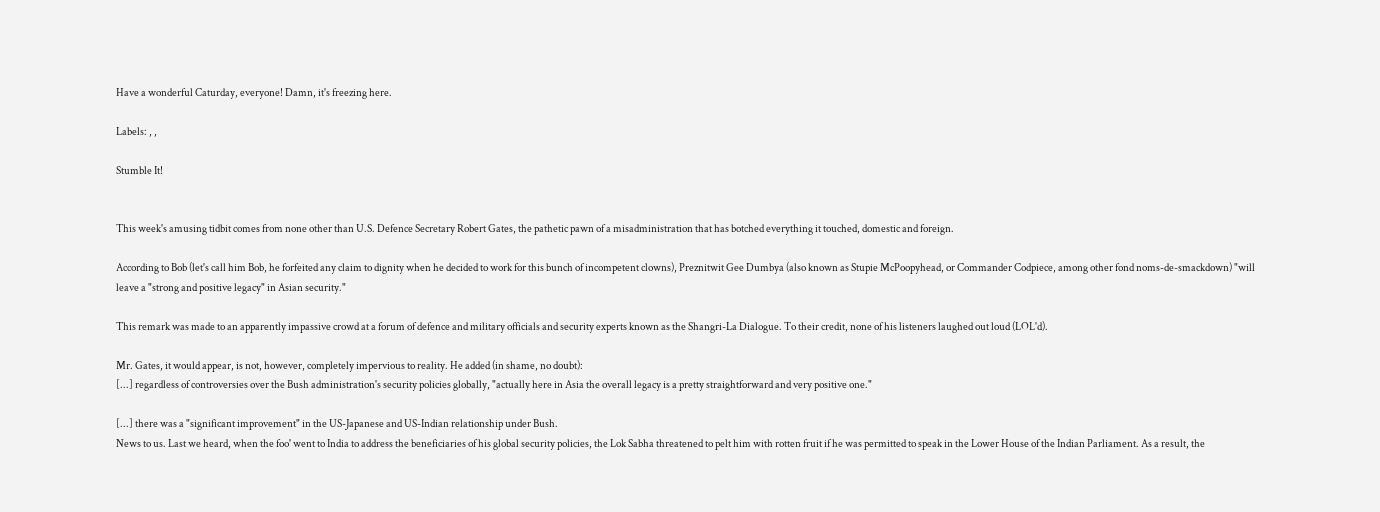Have a wonderful Caturday, everyone! Damn, it's freezing here.

Labels: , ,

Stumble It!


This week's amusing tidbit comes from none other than U.S. Defence Secretary Robert Gates, the pathetic pawn of a misadministration that has botched everything it touched, domestic and foreign.

According to Bob (let's call him Bob, he forfeited any claim to dignity when he decided to work for this bunch of incompetent clowns), Preznitwit Gee Dumbya (also known as Stupie McPoopyhead, or Commander Codpiece, among other fond noms-de-smackdown) "will leave a "strong and positive legacy" in Asian security."

This remark was made to an apparently impassive crowd at a forum of defence and military officials and security experts known as the Shangri-La Dialogue. To their credit, none of his listeners laughed out loud (LOL'd).

Mr. Gates, it would appear, is not, however, completely impervious to reality. He added (in shame, no doubt):
[...] regardless of controversies over the Bush administration's security policies globally, "actually here in Asia the overall legacy is a pretty straightforward and very positive one."

[...] there was a "significant improvement" in the US-Japanese and US-Indian relationship under Bush.
News to us. Last we heard, when the foo' went to India to address the beneficiaries of his global security policies, the Lok Sabha threatened to pelt him with rotten fruit if he was permitted to speak in the Lower House of the Indian Parliament. As a result, the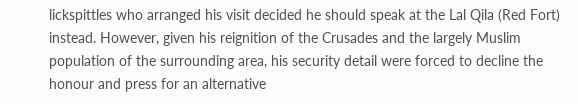lickspittles who arranged his visit decided he should speak at the Lal Qila (Red Fort) instead. However, given his reignition of the Crusades and the largely Muslim population of the surrounding area, his security detail were forced to decline the honour and press for an alternative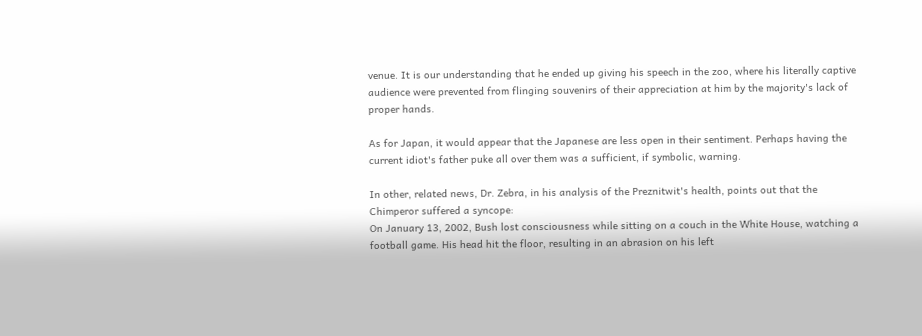venue. It is our understanding that he ended up giving his speech in the zoo, where his literally captive audience were prevented from flinging souvenirs of their appreciation at him by the majority's lack of proper hands.

As for Japan, it would appear that the Japanese are less open in their sentiment. Perhaps having the current idiot's father puke all over them was a sufficient, if symbolic, warning.

In other, related news, Dr. Zebra, in his analysis of the Preznitwit's health, points out that the Chimperor suffered a syncope:
On January 13, 2002, Bush lost consciousness while sitting on a couch in the White House, watching a football game. His head hit the floor, resulting in an abrasion on his left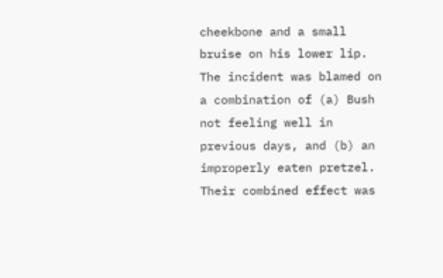cheekbone and a small bruise on his lower lip. The incident was blamed on a combination of (a) Bush not feeling well in previous days, and (b) an improperly eaten pretzel. Their combined effect was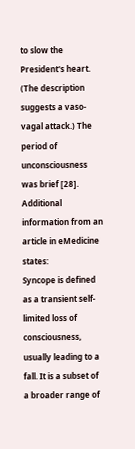to slow the President's heart. (The description suggests a vaso-vagal attack.) The period of unconsciousness was brief [28].
Additional information from an article in eMedicine states:
Syncope is defined as a transient self-limited loss of consciousness, usually leading to a fall. It is a subset of a broader range of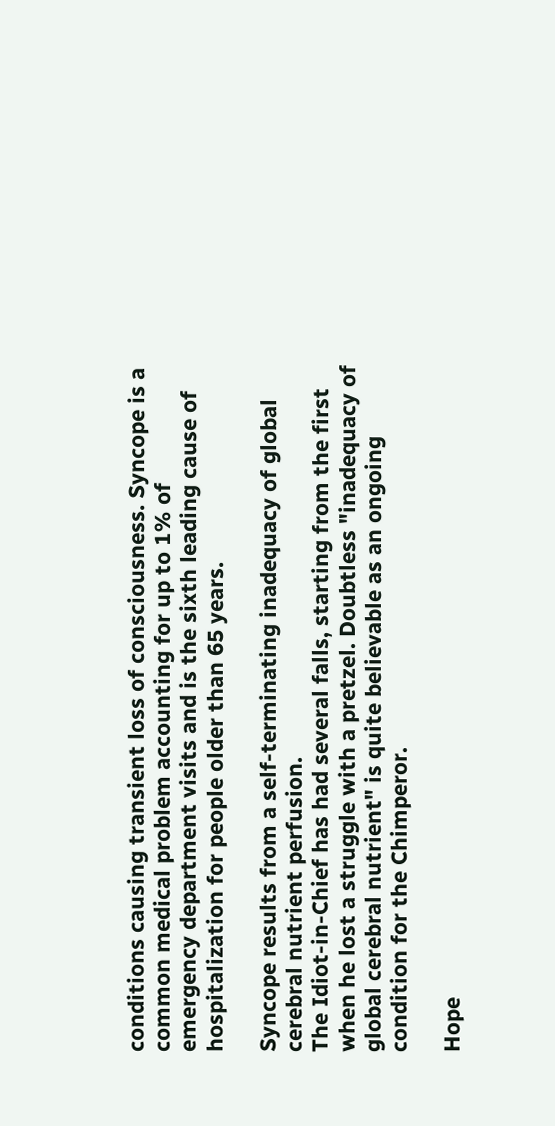conditions causing transient loss of consciousness. Syncope is a common medical problem accounting for up to 1% of emergency department visits and is the sixth leading cause of hospitalization for people older than 65 years.

Syncope results from a self-terminating inadequacy of global cerebral nutrient perfusion.
The Idiot-in-Chief has had several falls, starting from the first when he lost a struggle with a pretzel. Doubtless "inadequacy of global cerebral nutrient" is quite believable as an ongoing condition for the Chimperor.

Hope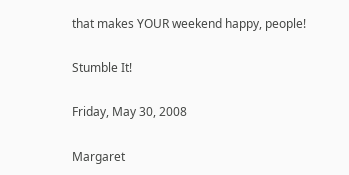that makes YOUR weekend happy, people!

Stumble It!

Friday, May 30, 2008

Margaret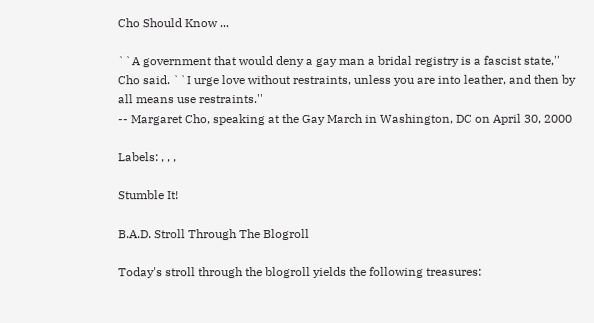Cho Should Know ...

``A government that would deny a gay man a bridal registry is a fascist state,'' Cho said. ``I urge love without restraints, unless you are into leather, and then by all means use restraints.''
-- Margaret Cho, speaking at the Gay March in Washington, DC on April 30, 2000

Labels: , , ,

Stumble It!

B.A.D. Stroll Through The Blogroll

Today's stroll through the blogroll yields the following treasures: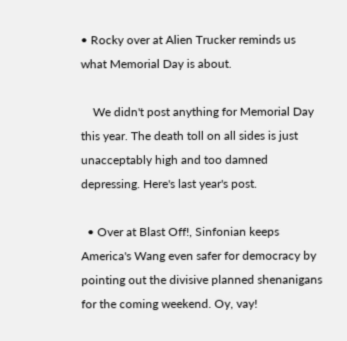• Rocky over at Alien Trucker reminds us what Memorial Day is about.

    We didn't post anything for Memorial Day this year. The death toll on all sides is just unacceptably high and too damned depressing. Here's last year's post.

  • Over at Blast Off!, Sinfonian keeps America's Wang even safer for democracy by pointing out the divisive planned shenanigans for the coming weekend. Oy, vay!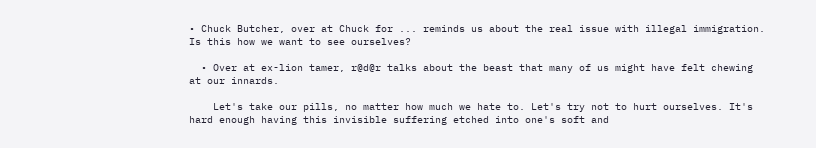• Chuck Butcher, over at Chuck for ... reminds us about the real issue with illegal immigration. Is this how we want to see ourselves?

  • Over at ex-lion tamer, r@d@r talks about the beast that many of us might have felt chewing at our innards.

    Let's take our pills, no matter how much we hate to. Let's try not to hurt ourselves. It's hard enough having this invisible suffering etched into one's soft and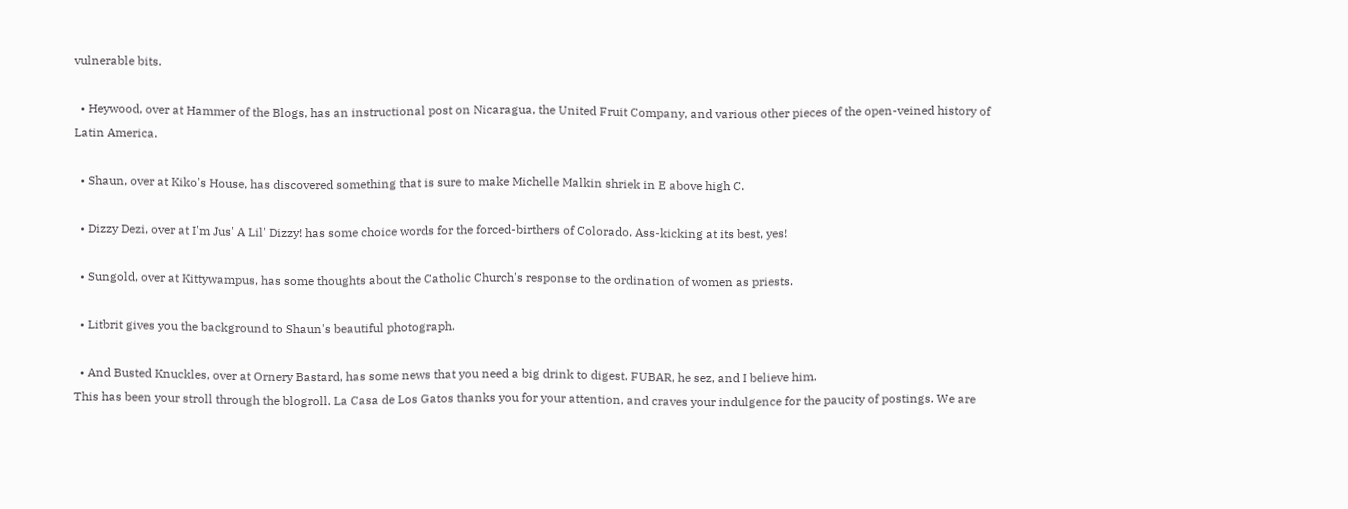vulnerable bits.

  • Heywood, over at Hammer of the Blogs, has an instructional post on Nicaragua, the United Fruit Company, and various other pieces of the open-veined history of Latin America.

  • Shaun, over at Kiko's House, has discovered something that is sure to make Michelle Malkin shriek in E above high C.

  • Dizzy Dezi, over at I'm Jus' A Lil' Dizzy! has some choice words for the forced-birthers of Colorado. Ass-kicking at its best, yes!

  • Sungold, over at Kittywampus, has some thoughts about the Catholic Church's response to the ordination of women as priests.

  • Litbrit gives you the background to Shaun's beautiful photograph.

  • And Busted Knuckles, over at Ornery Bastard, has some news that you need a big drink to digest. FUBAR, he sez, and I believe him.
This has been your stroll through the blogroll. La Casa de Los Gatos thanks you for your attention, and craves your indulgence for the paucity of postings. We are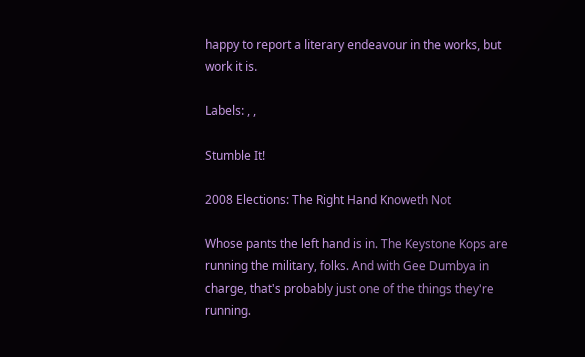happy to report a literary endeavour in the works, but work it is.

Labels: , ,

Stumble It!

2008 Elections: The Right Hand Knoweth Not

Whose pants the left hand is in. The Keystone Kops are running the military, folks. And with Gee Dumbya in charge, that's probably just one of the things they're running.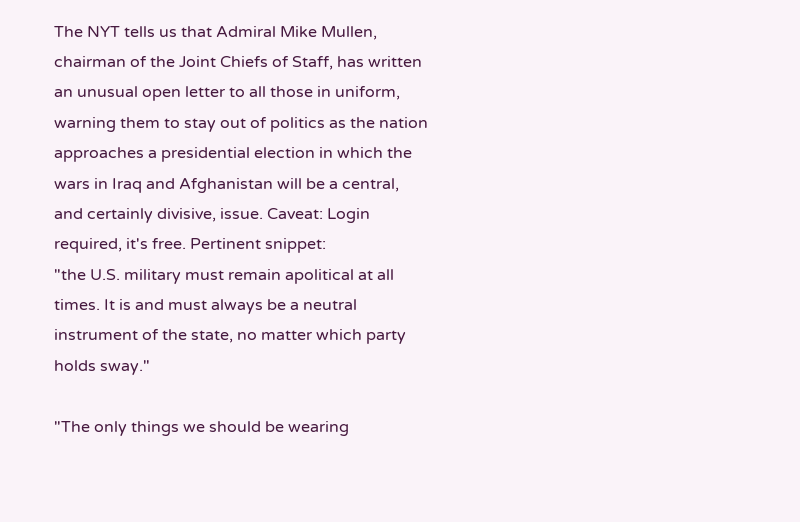The NYT tells us that Admiral Mike Mullen, chairman of the Joint Chiefs of Staff, has written an unusual open letter to all those in uniform, warning them to stay out of politics as the nation approaches a presidential election in which the wars in Iraq and Afghanistan will be a central, and certainly divisive, issue. Caveat: Login required, it's free. Pertinent snippet:
"the U.S. military must remain apolitical at all times. It is and must always be a neutral instrument of the state, no matter which party holds sway."

"The only things we should be wearing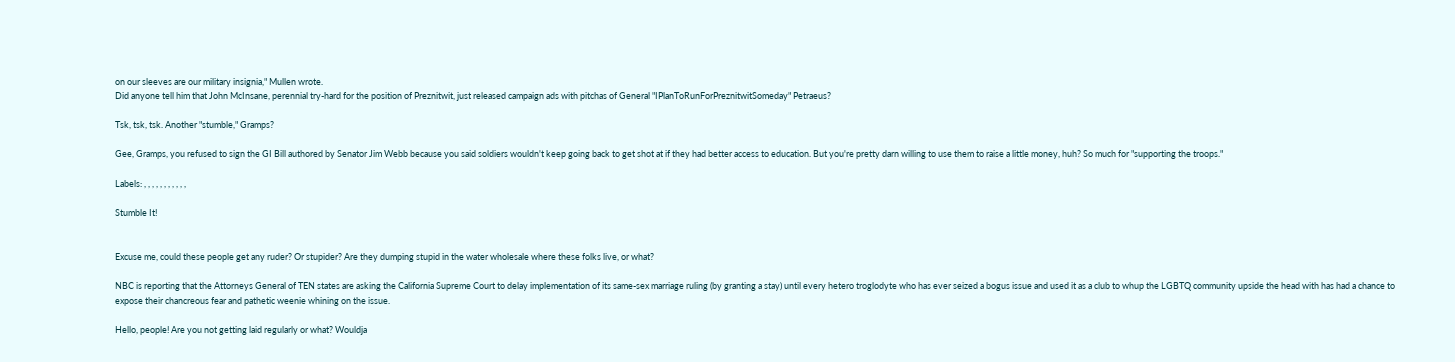on our sleeves are our military insignia," Mullen wrote.
Did anyone tell him that John McInsane, perennial try-hard for the position of Preznitwit, just released campaign ads with pitchas of General "IPlanToRunForPreznitwitSomeday" Petraeus?

Tsk, tsk, tsk. Another "stumble," Gramps?

Gee, Gramps, you refused to sign the GI Bill authored by Senator Jim Webb because you said soldiers wouldn't keep going back to get shot at if they had better access to education. But you're pretty darn willing to use them to raise a little money, huh? So much for "supporting the troops."

Labels: , , , , , , , , , , ,

Stumble It!


Excuse me, could these people get any ruder? Or stupider? Are they dumping stupid in the water wholesale where these folks live, or what?

NBC is reporting that the Attorneys General of TEN states are asking the California Supreme Court to delay implementation of its same-sex marriage ruling (by granting a stay) until every hetero troglodyte who has ever seized a bogus issue and used it as a club to whup the LGBTQ community upside the head with has had a chance to expose their chancreous fear and pathetic weenie whining on the issue.

Hello, people! Are you not getting laid regularly or what? Wouldja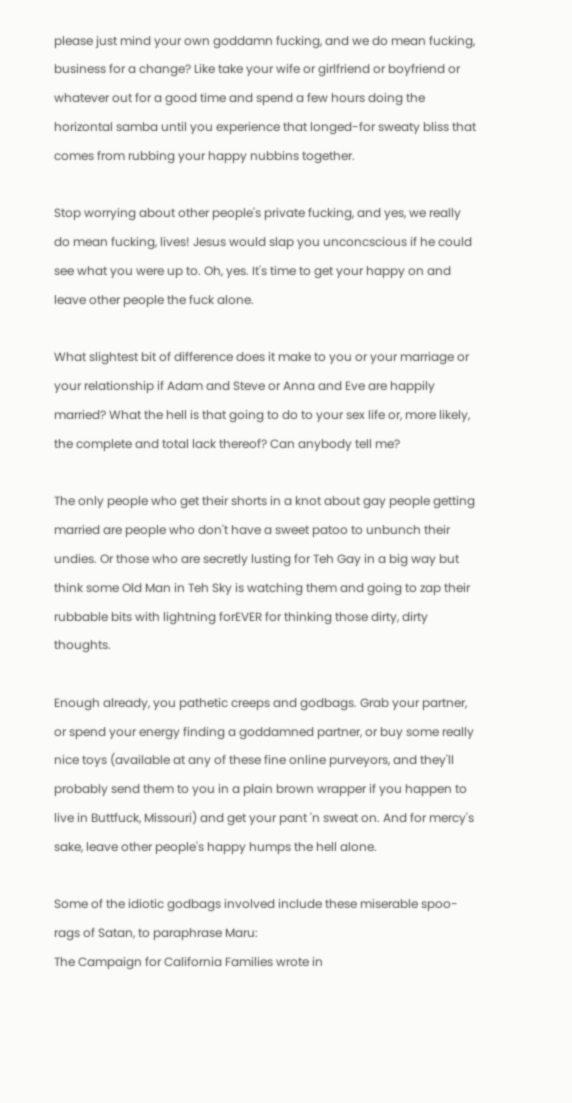please just mind your own goddamn fucking, and we do mean fucking, business for a change? Like take your wife or girlfriend or boyfriend or whatever out for a good time and spend a few hours doing the horizontal samba until you experience that longed-for sweaty bliss that comes from rubbing your happy nubbins together.

Stop worrying about other people's private fucking, and yes, we really do mean fucking, lives! Jesus would slap you unconcscious if he could see what you were up to. Oh, yes. It's time to get your happy on and leave other people the fuck alone.

What slightest bit of difference does it make to you or your marriage or your relationship if Adam and Steve or Anna and Eve are happily married? What the hell is that going to do to your sex life or, more likely, the complete and total lack thereof? Can anybody tell me?

The only people who get their shorts in a knot about gay people getting married are people who don't have a sweet patoo to unbunch their undies. Or those who are secretly lusting for Teh Gay in a big way but think some Old Man in Teh Sky is watching them and going to zap their rubbable bits with lightning forEVER for thinking those dirty, dirty thoughts.

Enough already, you pathetic creeps and godbags. Grab your partner, or spend your energy finding a goddamned partner, or buy some really nice toys (available at any of these fine online purveyors, and they'll probably send them to you in a plain brown wrapper if you happen to live in Buttfuck, Missouri) and get your pant 'n sweat on. And for mercy's sake, leave other people's happy humps the hell alone.

Some of the idiotic godbags involved include these miserable spoo-rags of Satan, to paraphrase Maru:
The Campaign for California Families wrote in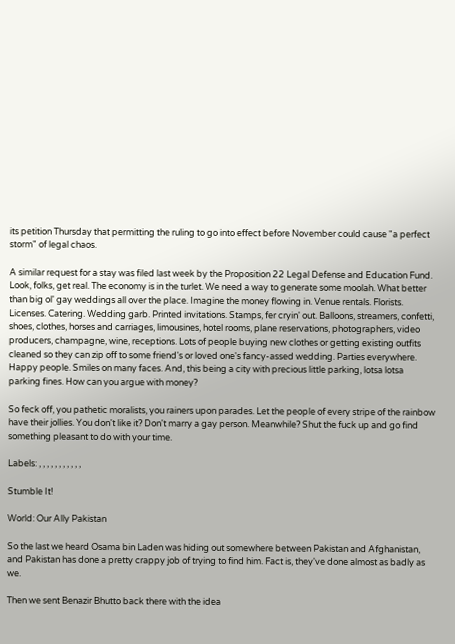its petition Thursday that permitting the ruling to go into effect before November could cause "a perfect storm" of legal chaos.

A similar request for a stay was filed last week by the Proposition 22 Legal Defense and Education Fund.
Look, folks, get real. The economy is in the turlet. We need a way to generate some moolah. What better than big ol' gay weddings all over the place. Imagine the money flowing in. Venue rentals. Florists. Licenses. Catering. Wedding garb. Printed invitations. Stamps, fer cryin' out. Balloons, streamers, confetti, shoes, clothes, horses and carriages, limousines, hotel rooms, plane reservations, photographers, video producers, champagne, wine, receptions. Lots of people buying new clothes or getting existing outfits cleaned so they can zip off to some friend's or loved one's fancy-assed wedding. Parties everywhere. Happy people. Smiles on many faces. And, this being a city with precious little parking, lotsa lotsa parking fines. How can you argue with money?

So feck off, you pathetic moralists, you rainers upon parades. Let the people of every stripe of the rainbow have their jollies. You don't like it? Don't marry a gay person. Meanwhile? Shut the fuck up and go find something pleasant to do with your time.

Labels: , , , , , , , , , , ,

Stumble It!

World: Our Ally Pakistan

So the last we heard Osama bin Laden was hiding out somewhere between Pakistan and Afghanistan, and Pakistan has done a pretty crappy job of trying to find him. Fact is, they've done almost as badly as we.

Then we sent Benazir Bhutto back there with the idea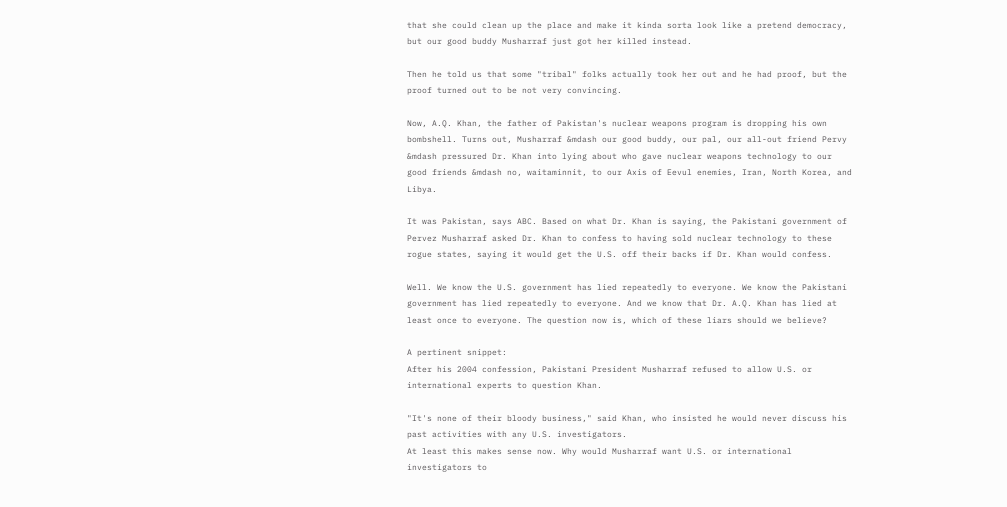that she could clean up the place and make it kinda sorta look like a pretend democracy, but our good buddy Musharraf just got her killed instead.

Then he told us that some "tribal" folks actually took her out and he had proof, but the proof turned out to be not very convincing.

Now, A.Q. Khan, the father of Pakistan's nuclear weapons program is dropping his own bombshell. Turns out, Musharraf &mdash our good buddy, our pal, our all-out friend Pervy &mdash pressured Dr. Khan into lying about who gave nuclear weapons technology to our good friends &mdash no, waitaminnit, to our Axis of Eevul enemies, Iran, North Korea, and Libya.

It was Pakistan, says ABC. Based on what Dr. Khan is saying, the Pakistani government of Pervez Musharraf asked Dr. Khan to confess to having sold nuclear technology to these rogue states, saying it would get the U.S. off their backs if Dr. Khan would confess.

Well. We know the U.S. government has lied repeatedly to everyone. We know the Pakistani government has lied repeatedly to everyone. And we know that Dr. A.Q. Khan has lied at least once to everyone. The question now is, which of these liars should we believe?

A pertinent snippet:
After his 2004 confession, Pakistani President Musharraf refused to allow U.S. or international experts to question Khan.

"It's none of their bloody business," said Khan, who insisted he would never discuss his past activities with any U.S. investigators.
At least this makes sense now. Why would Musharraf want U.S. or international investigators to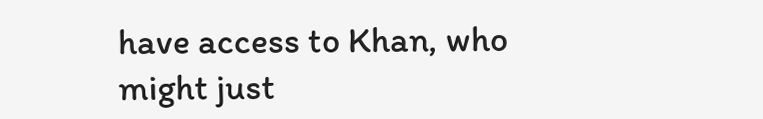have access to Khan, who might just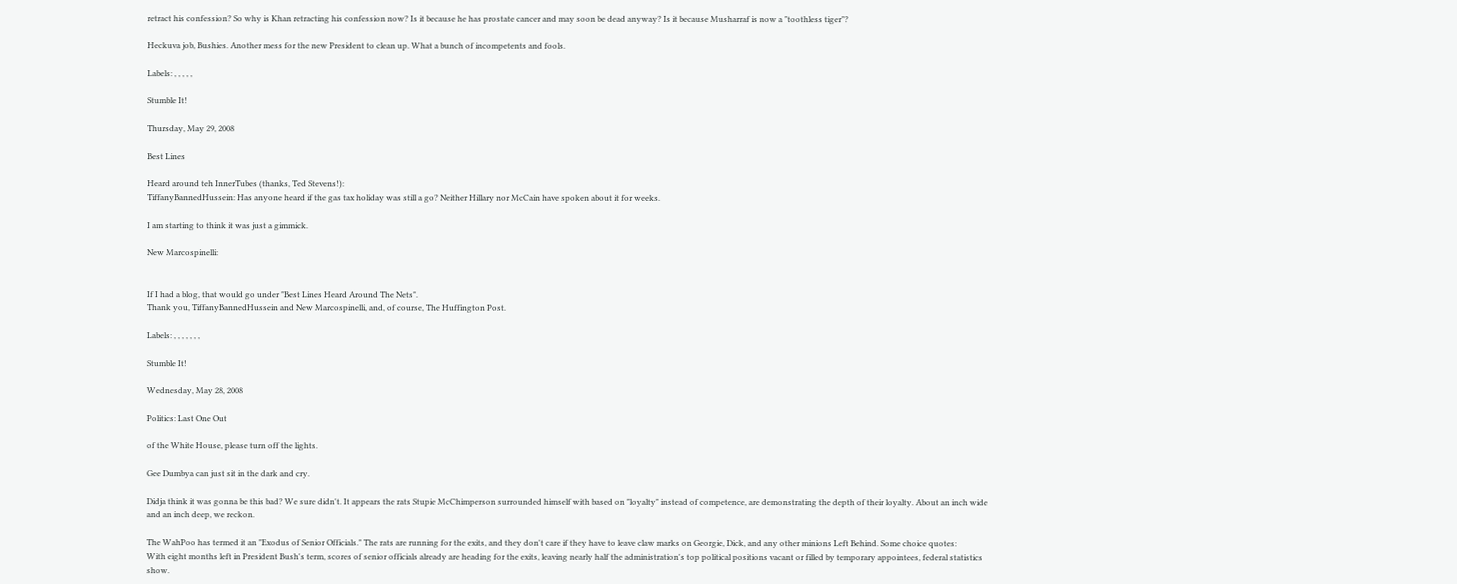retract his confession? So why is Khan retracting his confession now? Is it because he has prostate cancer and may soon be dead anyway? Is it because Musharraf is now a "toothless tiger"?

Heckuva job, Bushies. Another mess for the new President to clean up. What a bunch of incompetents and fools.

Labels: , , , , ,

Stumble It!

Thursday, May 29, 2008

Best Lines

Heard around teh InnerTubes (thanks, Ted Stevens!):
TiffanyBannedHussein: Has anyone heard if the gas tax holiday was still a go? Neither Hillary nor McCain have spoken about it for weeks.

I am starting to think it was just a gimmick.

New Marcospinelli:


If I had a blog, that would go under "Best Lines Heard Around The Nets".
Thank you, TiffanyBannedHussein and New Marcospinelli, and, of course, The Huffington Post.

Labels: , , , , , , ,

Stumble It!

Wednesday, May 28, 2008

Politics: Last One Out

of the White House, please turn off the lights.

Gee Dumbya can just sit in the dark and cry.

Didja think it was gonna be this bad? We sure didn't. It appears the rats Stupie McChimperson surrounded himself with based on "loyalty" instead of competence, are demonstrating the depth of their loyalty. About an inch wide and an inch deep, we reckon.

The WahPoo has termed it an "Exodus of Senior Officials." The rats are running for the exits, and they don't care if they have to leave claw marks on Georgie, Dick, and any other minions Left Behind. Some choice quotes:
With eight months left in President Bush's term, scores of senior officials already are heading for the exits, leaving nearly half the administration's top political positions vacant or filled by temporary appointees, federal statistics show.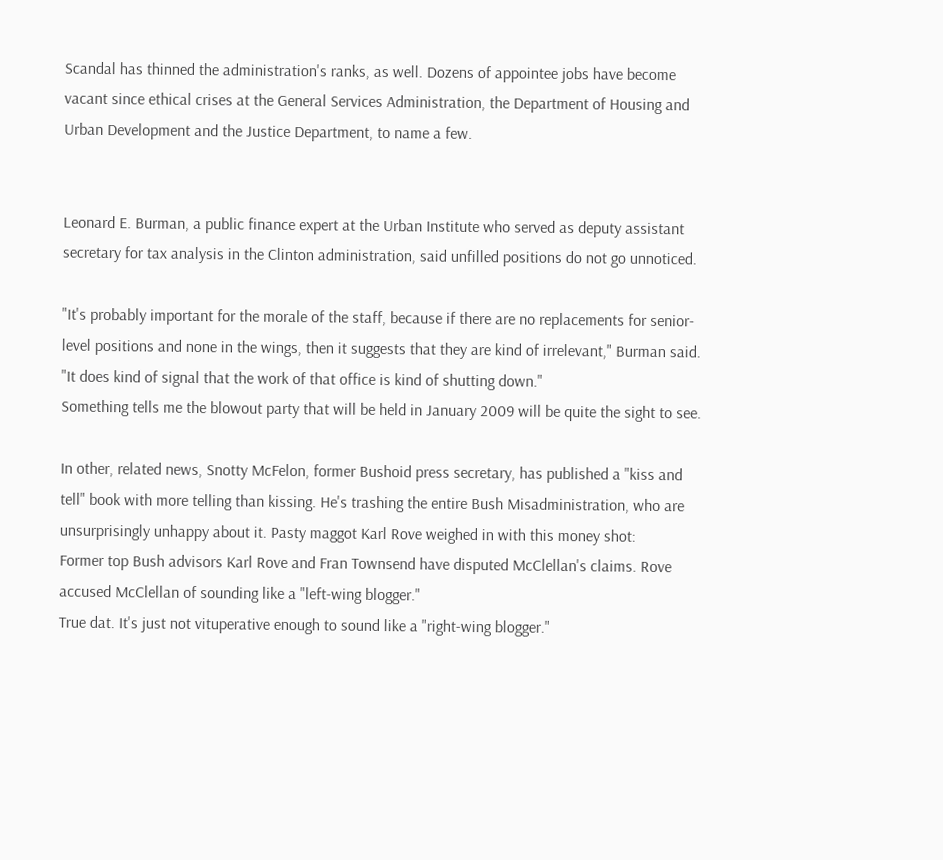Scandal has thinned the administration's ranks, as well. Dozens of appointee jobs have become vacant since ethical crises at the General Services Administration, the Department of Housing and Urban Development and the Justice Department, to name a few.


Leonard E. Burman, a public finance expert at the Urban Institute who served as deputy assistant secretary for tax analysis in the Clinton administration, said unfilled positions do not go unnoticed.

"It's probably important for the morale of the staff, because if there are no replacements for senior-level positions and none in the wings, then it suggests that they are kind of irrelevant," Burman said. "It does kind of signal that the work of that office is kind of shutting down."
Something tells me the blowout party that will be held in January 2009 will be quite the sight to see.

In other, related news, Snotty McFelon, former Bushoid press secretary, has published a "kiss and tell" book with more telling than kissing. He's trashing the entire Bush Misadministration, who are unsurprisingly unhappy about it. Pasty maggot Karl Rove weighed in with this money shot:
Former top Bush advisors Karl Rove and Fran Townsend have disputed McClellan's claims. Rove accused McClellan of sounding like a "left-wing blogger."
True dat. It's just not vituperative enough to sound like a "right-wing blogger."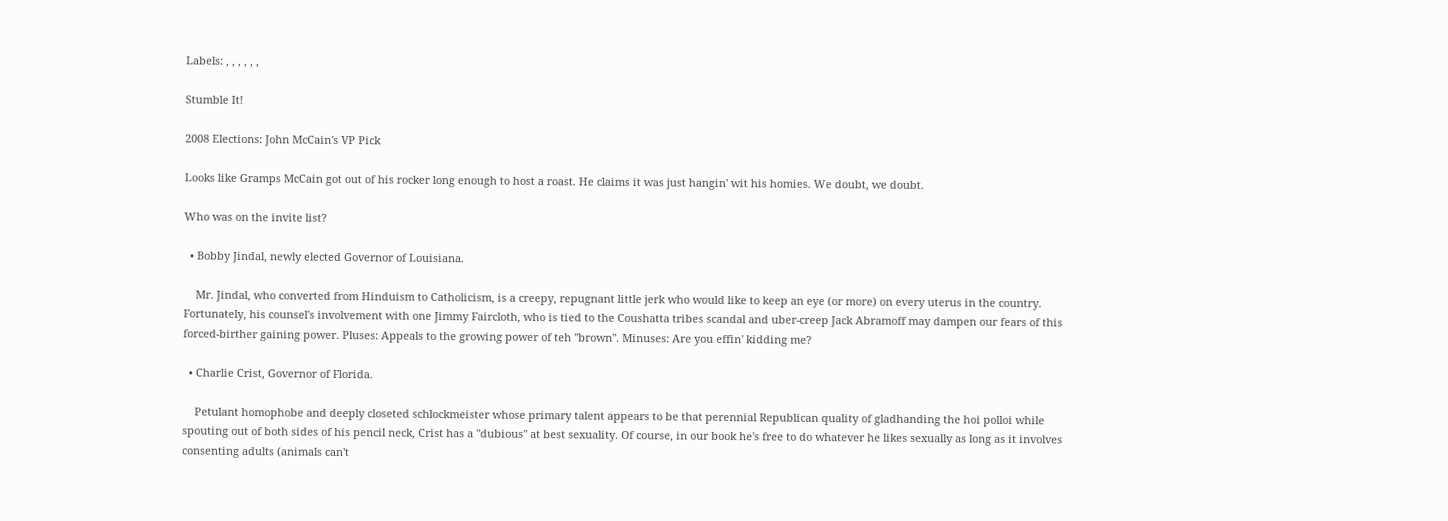Labels: , , , , , ,

Stumble It!

2008 Elections: John McCain's VP Pick

Looks like Gramps McCain got out of his rocker long enough to host a roast. He claims it was just hangin' wit his homies. We doubt, we doubt.

Who was on the invite list?

  • Bobby Jindal, newly elected Governor of Louisiana.

    Mr. Jindal, who converted from Hinduism to Catholicism, is a creepy, repugnant little jerk who would like to keep an eye (or more) on every uterus in the country. Fortunately, his counsel's involvement with one Jimmy Faircloth, who is tied to the Coushatta tribes scandal and uber-creep Jack Abramoff may dampen our fears of this forced-birther gaining power. Pluses: Appeals to the growing power of teh "brown". Minuses: Are you effin' kidding me?

  • Charlie Crist, Governor of Florida.

    Petulant homophobe and deeply closeted schlockmeister whose primary talent appears to be that perennial Republican quality of gladhanding the hoi polloi while spouting out of both sides of his pencil neck, Crist has a "dubious" at best sexuality. Of course, in our book he's free to do whatever he likes sexually as long as it involves consenting adults (animals can't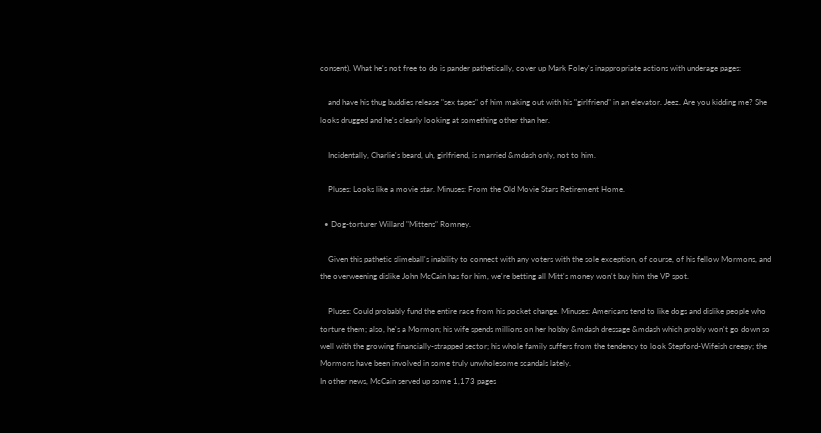consent). What he's not free to do is pander pathetically, cover up Mark Foley's inappropriate actions with underage pages:

    and have his thug buddies release "sex tapes" of him making out with his "girlfriend" in an elevator. Jeez. Are you kidding me? She looks drugged and he's clearly looking at something other than her.

    Incidentally, Charlie's beard, uh, girlfriend, is married &mdash only, not to him.

    Pluses: Looks like a movie star. Minuses: From the Old Movie Stars Retirement Home.

  • Dog-torturer Willard "Mittens" Romney.

    Given this pathetic slimeball's inability to connect with any voters with the sole exception, of course, of his fellow Mormons, and the overweening dislike John McCain has for him, we're betting all Mitt's money won't buy him the VP spot.

    Pluses: Could probably fund the entire race from his pocket change. Minuses: Americans tend to like dogs and dislike people who torture them; also, he's a Mormon; his wife spends millions on her hobby &mdash dressage &mdash which probly won't go down so well with the growing financially-strapped sector; his whole family suffers from the tendency to look Stepford-Wifeish creepy; the Mormons have been involved in some truly unwholesome scandals lately.
In other news, McCain served up some 1,173 pages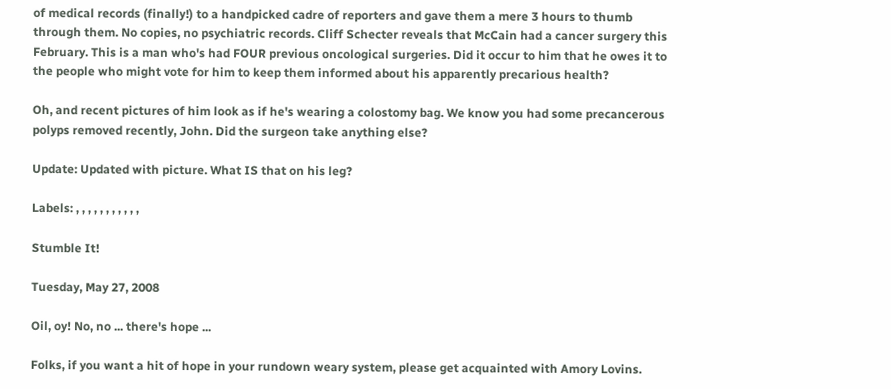of medical records (finally!) to a handpicked cadre of reporters and gave them a mere 3 hours to thumb through them. No copies, no psychiatric records. Cliff Schecter reveals that McCain had a cancer surgery this February. This is a man who's had FOUR previous oncological surgeries. Did it occur to him that he owes it to the people who might vote for him to keep them informed about his apparently precarious health?

Oh, and recent pictures of him look as if he's wearing a colostomy bag. We know you had some precancerous polyps removed recently, John. Did the surgeon take anything else?

Update: Updated with picture. What IS that on his leg?

Labels: , , , , , , , , , , ,

Stumble It!

Tuesday, May 27, 2008

Oil, oy! No, no ... there's hope ...

Folks, if you want a hit of hope in your rundown weary system, please get acquainted with Amory Lovins.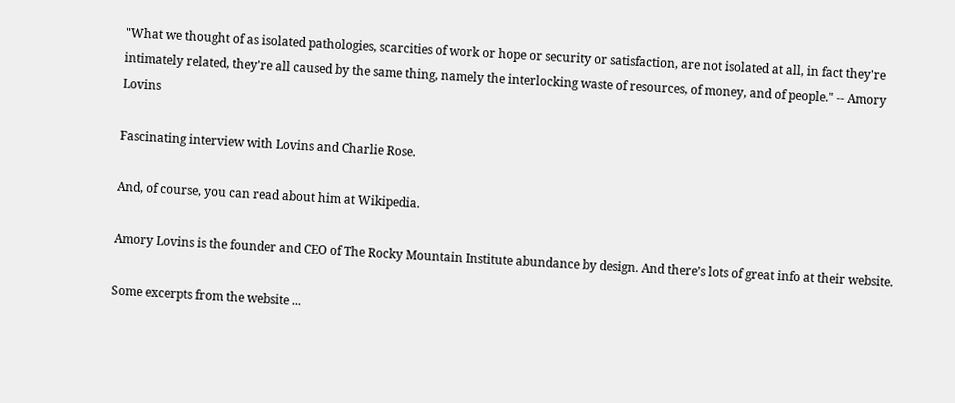"What we thought of as isolated pathologies, scarcities of work or hope or security or satisfaction, are not isolated at all, in fact they're intimately related, they're all caused by the same thing, namely the interlocking waste of resources, of money, and of people." -- Amory Lovins

Fascinating interview with Lovins and Charlie Rose.

And, of course, you can read about him at Wikipedia.

Amory Lovins is the founder and CEO of The Rocky Mountain Institute abundance by design. And there’s lots of great info at their website.

Some excerpts from the website ...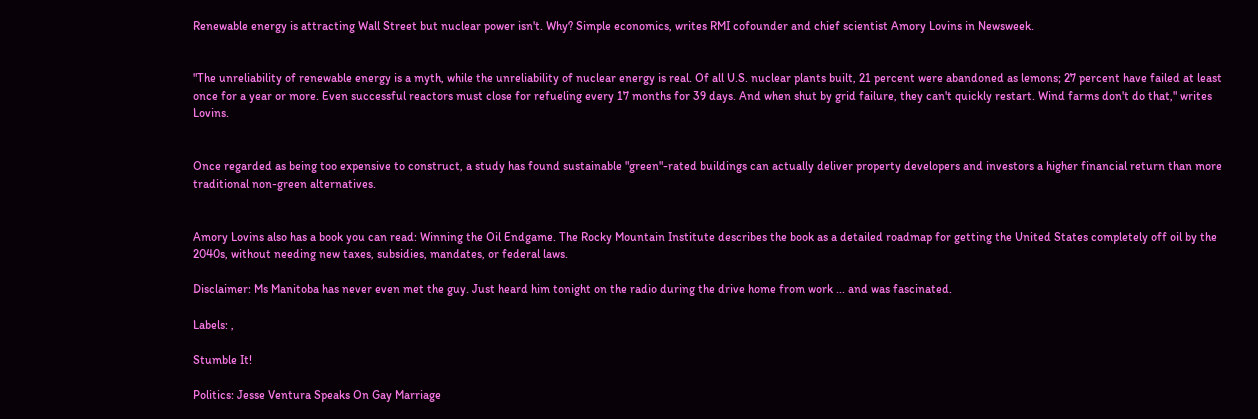Renewable energy is attracting Wall Street but nuclear power isn't. Why? Simple economics, writes RMI cofounder and chief scientist Amory Lovins in Newsweek.


"The unreliability of renewable energy is a myth, while the unreliability of nuclear energy is real. Of all U.S. nuclear plants built, 21 percent were abandoned as lemons; 27 percent have failed at least once for a year or more. Even successful reactors must close for refueling every 17 months for 39 days. And when shut by grid failure, they can't quickly restart. Wind farms don't do that," writes Lovins.


Once regarded as being too expensive to construct, a study has found sustainable "green"-rated buildings can actually deliver property developers and investors a higher financial return than more traditional non-green alternatives.


Amory Lovins also has a book you can read: Winning the Oil Endgame. The Rocky Mountain Institute describes the book as a detailed roadmap for getting the United States completely off oil by the 2040s, without needing new taxes, subsidies, mandates, or federal laws.

Disclaimer: Ms Manitoba has never even met the guy. Just heard him tonight on the radio during the drive home from work ... and was fascinated.

Labels: ,

Stumble It!

Politics: Jesse Ventura Speaks On Gay Marriage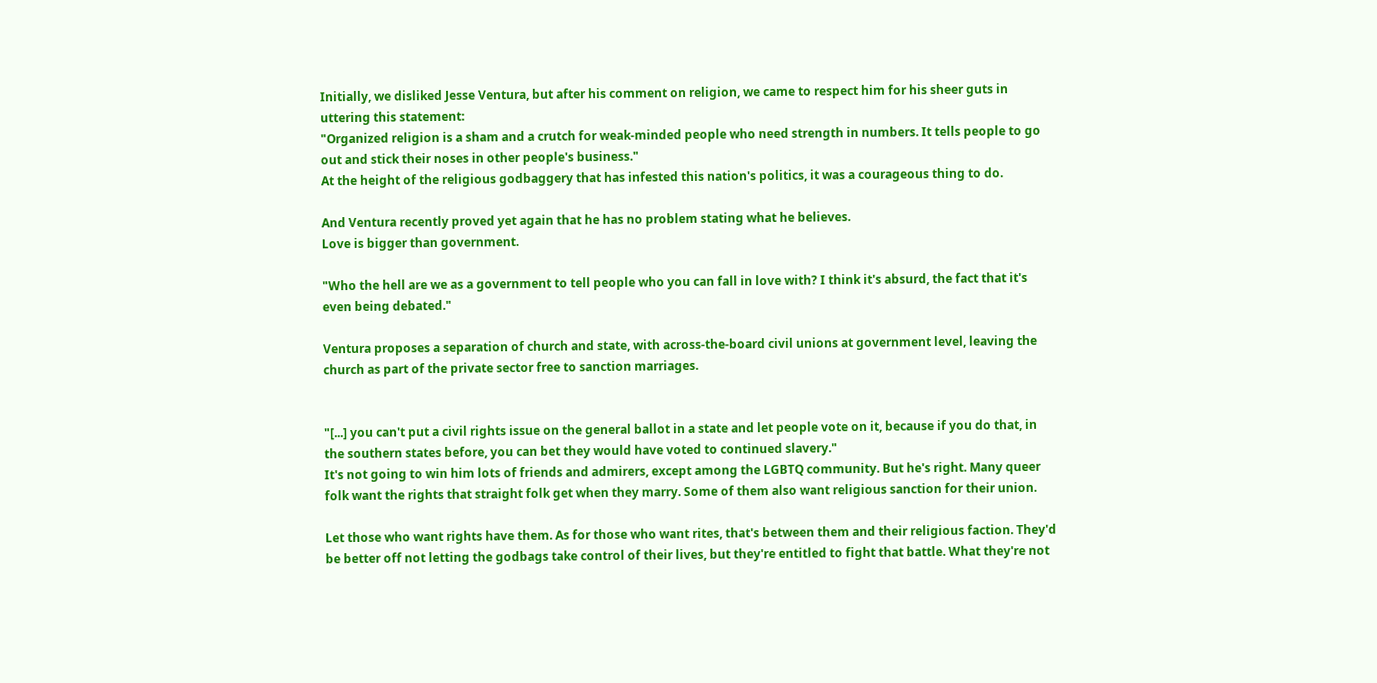Initially, we disliked Jesse Ventura, but after his comment on religion, we came to respect him for his sheer guts in uttering this statement:
"Organized religion is a sham and a crutch for weak-minded people who need strength in numbers. It tells people to go out and stick their noses in other people's business."
At the height of the religious godbaggery that has infested this nation's politics, it was a courageous thing to do.

And Ventura recently proved yet again that he has no problem stating what he believes.
Love is bigger than government.

"Who the hell are we as a government to tell people who you can fall in love with? I think it's absurd, the fact that it's even being debated."

Ventura proposes a separation of church and state, with across-the-board civil unions at government level, leaving the church as part of the private sector free to sanction marriages.


"[...] you can't put a civil rights issue on the general ballot in a state and let people vote on it, because if you do that, in the southern states before, you can bet they would have voted to continued slavery."
It's not going to win him lots of friends and admirers, except among the LGBTQ community. But he's right. Many queer folk want the rights that straight folk get when they marry. Some of them also want religious sanction for their union.

Let those who want rights have them. As for those who want rites, that's between them and their religious faction. They'd be better off not letting the godbags take control of their lives, but they're entitled to fight that battle. What they're not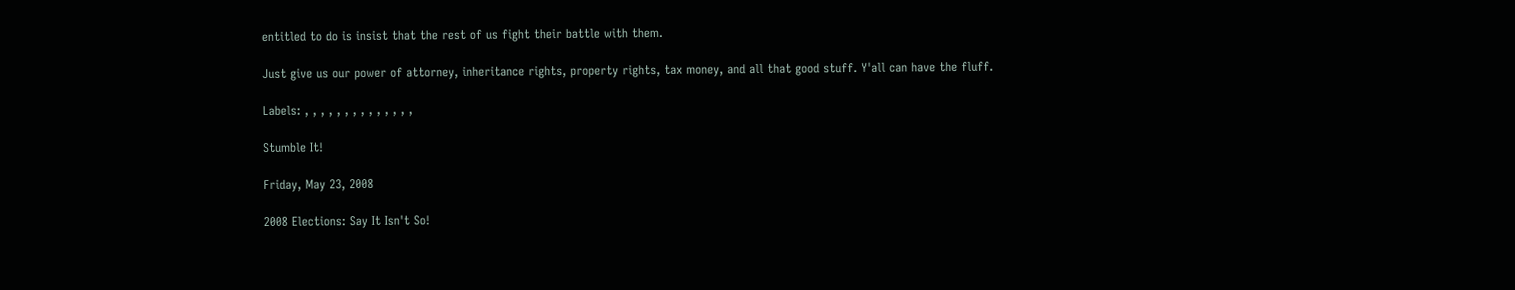entitled to do is insist that the rest of us fight their battle with them.

Just give us our power of attorney, inheritance rights, property rights, tax money, and all that good stuff. Y'all can have the fluff.

Labels: , , , , , , , , , , , , , ,

Stumble It!

Friday, May 23, 2008

2008 Elections: Say It Isn't So!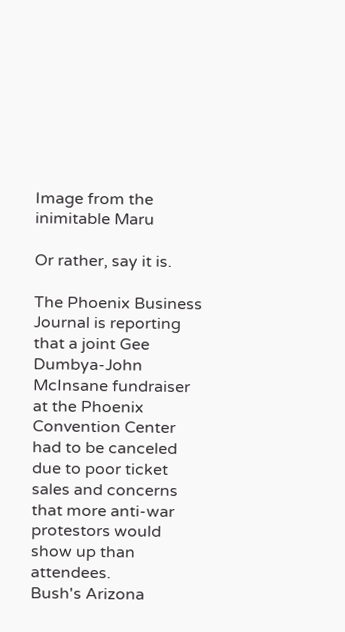Image from the inimitable Maru

Or rather, say it is.

The Phoenix Business Journal is reporting that a joint Gee Dumbya-John McInsane fundraiser at the Phoenix Convention Center had to be canceled due to poor ticket sales and concerns that more anti-war protestors would show up than attendees.
Bush's Arizona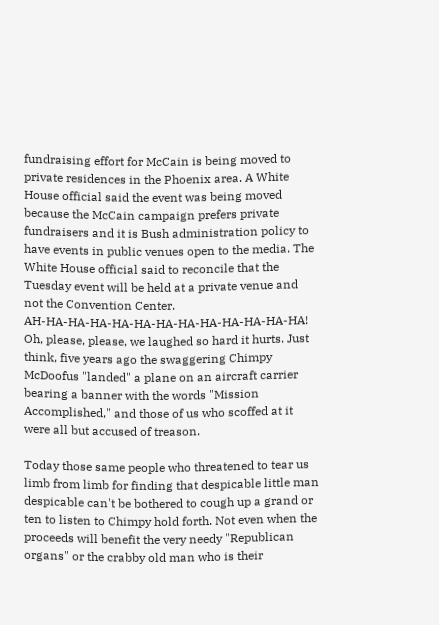fundraising effort for McCain is being moved to private residences in the Phoenix area. A White House official said the event was being moved because the McCain campaign prefers private fundraisers and it is Bush administration policy to have events in public venues open to the media. The White House official said to reconcile that the Tuesday event will be held at a private venue and not the Convention Center.
AH-HA-HA-HA-HA-HA-HA-HA-HA-HA-HA-HA-HA! Oh, please, please, we laughed so hard it hurts. Just think, five years ago the swaggering Chimpy McDoofus "landed" a plane on an aircraft carrier bearing a banner with the words "Mission Accomplished," and those of us who scoffed at it were all but accused of treason.

Today those same people who threatened to tear us limb from limb for finding that despicable little man despicable can't be bothered to cough up a grand or ten to listen to Chimpy hold forth. Not even when the proceeds will benefit the very needy "Republican organs" or the crabby old man who is their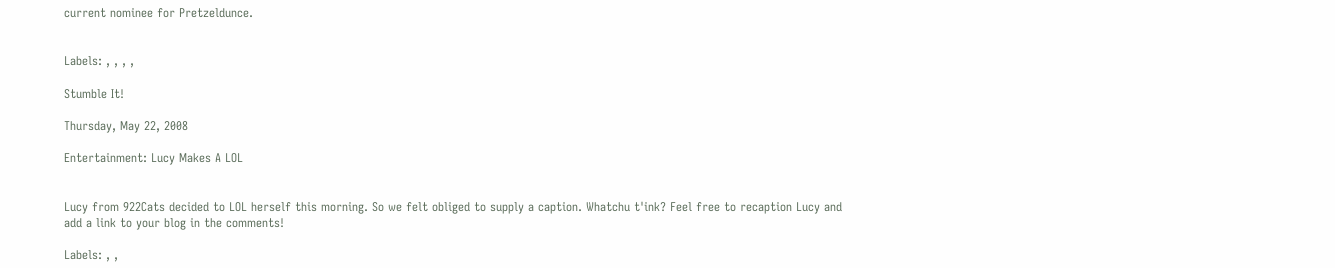current nominee for Pretzeldunce.


Labels: , , , ,

Stumble It!

Thursday, May 22, 2008

Entertainment: Lucy Makes A LOL


Lucy from 922Cats decided to LOL herself this morning. So we felt obliged to supply a caption. Whatchu t'ink? Feel free to recaption Lucy and add a link to your blog in the comments!

Labels: , ,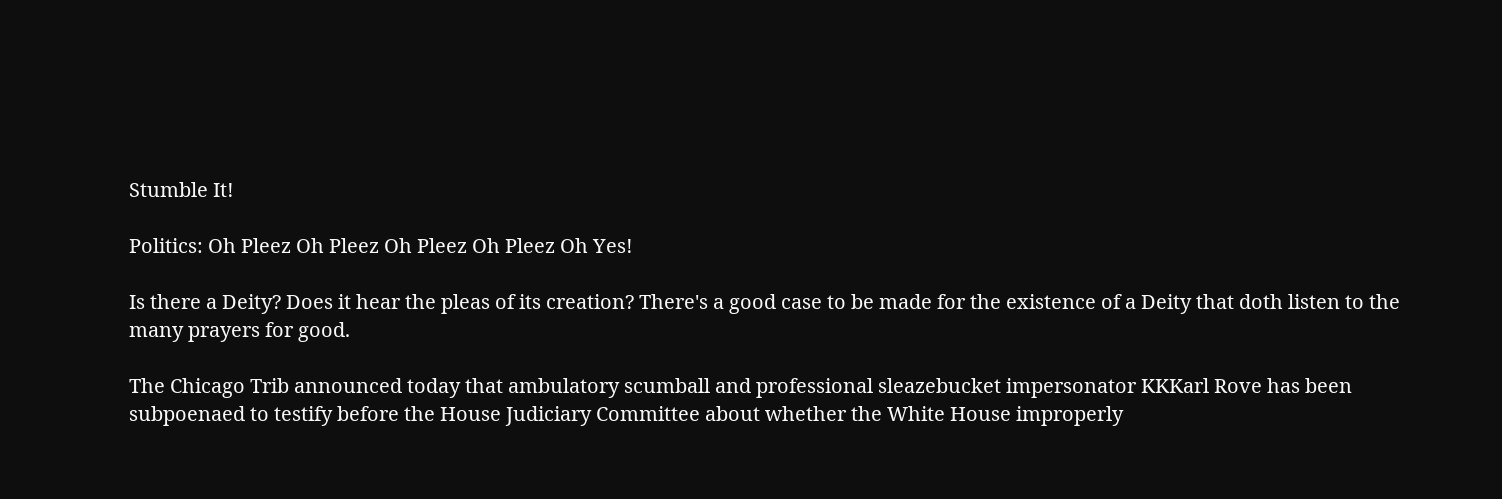Stumble It!

Politics: Oh Pleez Oh Pleez Oh Pleez Oh Pleez Oh Yes!

Is there a Deity? Does it hear the pleas of its creation? There's a good case to be made for the existence of a Deity that doth listen to the many prayers for good.

The Chicago Trib announced today that ambulatory scumball and professional sleazebucket impersonator KKKarl Rove has been subpoenaed to testify before the House Judiciary Committee about whether the White House improperly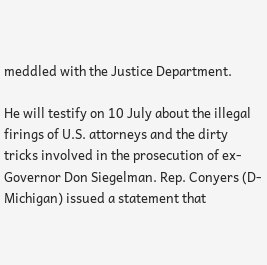meddled with the Justice Department.

He will testify on 10 July about the illegal firings of U.S. attorneys and the dirty tricks involved in the prosecution of ex-Governor Don Siegelman. Rep. Conyers (D-Michigan) issued a statement that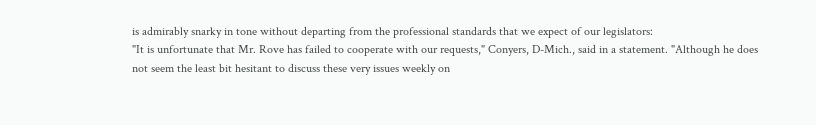is admirably snarky in tone without departing from the professional standards that we expect of our legislators:
"It is unfortunate that Mr. Rove has failed to cooperate with our requests," Conyers, D-Mich., said in a statement. "Although he does not seem the least bit hesitant to discuss these very issues weekly on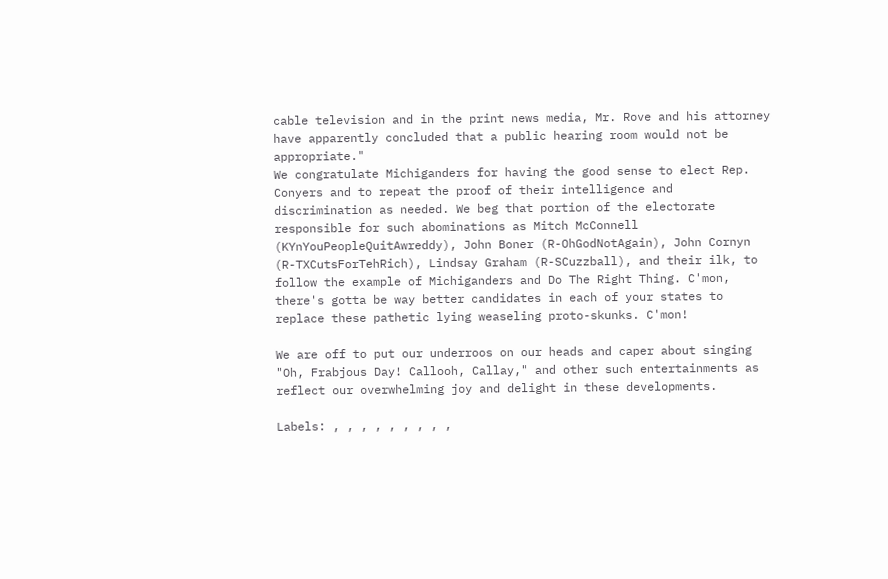cable television and in the print news media, Mr. Rove and his attorney have apparently concluded that a public hearing room would not be appropriate."
We congratulate Michiganders for having the good sense to elect Rep. Conyers and to repeat the proof of their intelligence and discrimination as needed. We beg that portion of the electorate responsible for such abominations as Mitch McConnell (KYnYouPeopleQuitAwreddy), John Boner (R-OhGodNotAgain), John Cornyn (R-TXCutsForTehRich), Lindsay Graham (R-SCuzzball), and their ilk, to follow the example of Michiganders and Do The Right Thing. C'mon, there's gotta be way better candidates in each of your states to replace these pathetic lying weaseling proto-skunks. C'mon!

We are off to put our underroos on our heads and caper about singing "Oh, Frabjous Day! Callooh, Callay," and other such entertainments as reflect our overwhelming joy and delight in these developments.

Labels: , , , , , , , , ,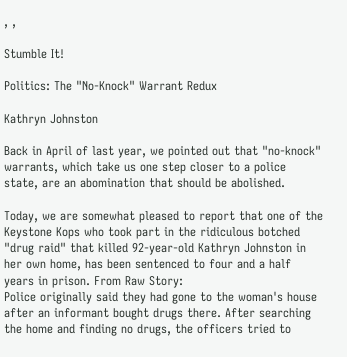, ,

Stumble It!

Politics: The "No-Knock" Warrant Redux

Kathryn Johnston

Back in April of last year, we pointed out that "no-knock" warrants, which take us one step closer to a police state, are an abomination that should be abolished.

Today, we are somewhat pleased to report that one of the Keystone Kops who took part in the ridiculous botched "drug raid" that killed 92-year-old Kathryn Johnston in her own home, has been sentenced to four and a half years in prison. From Raw Story:
Police originally said they had gone to the woman's house after an informant bought drugs there. After searching the home and finding no drugs, the officers tried to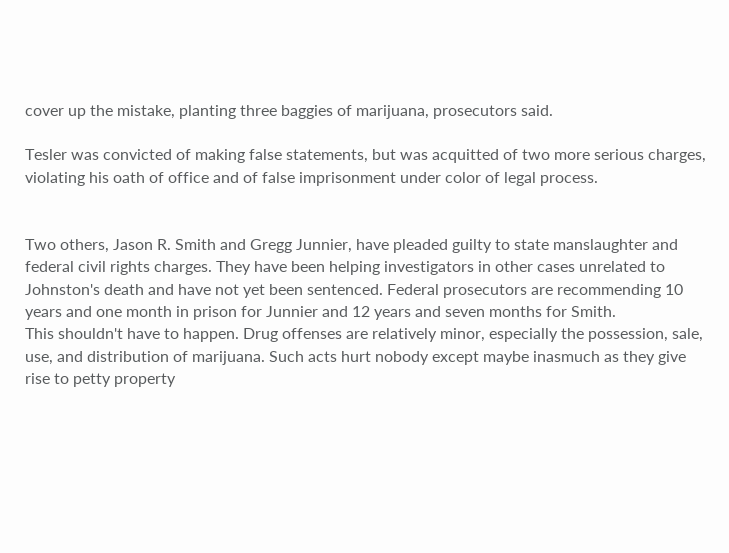cover up the mistake, planting three baggies of marijuana, prosecutors said.

Tesler was convicted of making false statements, but was acquitted of two more serious charges, violating his oath of office and of false imprisonment under color of legal process.


Two others, Jason R. Smith and Gregg Junnier, have pleaded guilty to state manslaughter and federal civil rights charges. They have been helping investigators in other cases unrelated to Johnston's death and have not yet been sentenced. Federal prosecutors are recommending 10 years and one month in prison for Junnier and 12 years and seven months for Smith.
This shouldn't have to happen. Drug offenses are relatively minor, especially the possession, sale, use, and distribution of marijuana. Such acts hurt nobody except maybe inasmuch as they give rise to petty property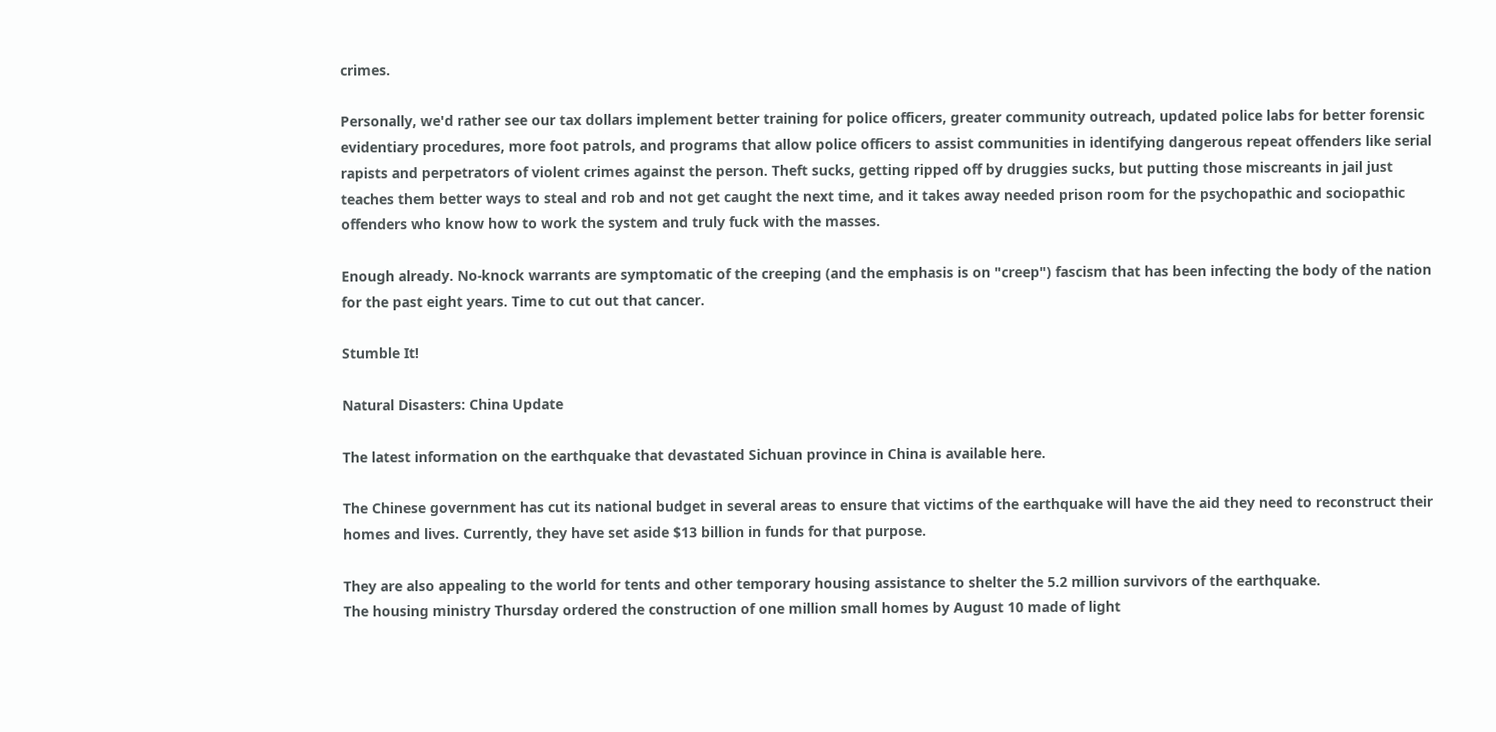crimes.

Personally, we'd rather see our tax dollars implement better training for police officers, greater community outreach, updated police labs for better forensic evidentiary procedures, more foot patrols, and programs that allow police officers to assist communities in identifying dangerous repeat offenders like serial rapists and perpetrators of violent crimes against the person. Theft sucks, getting ripped off by druggies sucks, but putting those miscreants in jail just teaches them better ways to steal and rob and not get caught the next time, and it takes away needed prison room for the psychopathic and sociopathic offenders who know how to work the system and truly fuck with the masses.

Enough already. No-knock warrants are symptomatic of the creeping (and the emphasis is on "creep") fascism that has been infecting the body of the nation for the past eight years. Time to cut out that cancer.

Stumble It!

Natural Disasters: China Update

The latest information on the earthquake that devastated Sichuan province in China is available here.

The Chinese government has cut its national budget in several areas to ensure that victims of the earthquake will have the aid they need to reconstruct their homes and lives. Currently, they have set aside $13 billion in funds for that purpose.

They are also appealing to the world for tents and other temporary housing assistance to shelter the 5.2 million survivors of the earthquake.
The housing ministry Thursday ordered the construction of one million small homes by August 10 made of light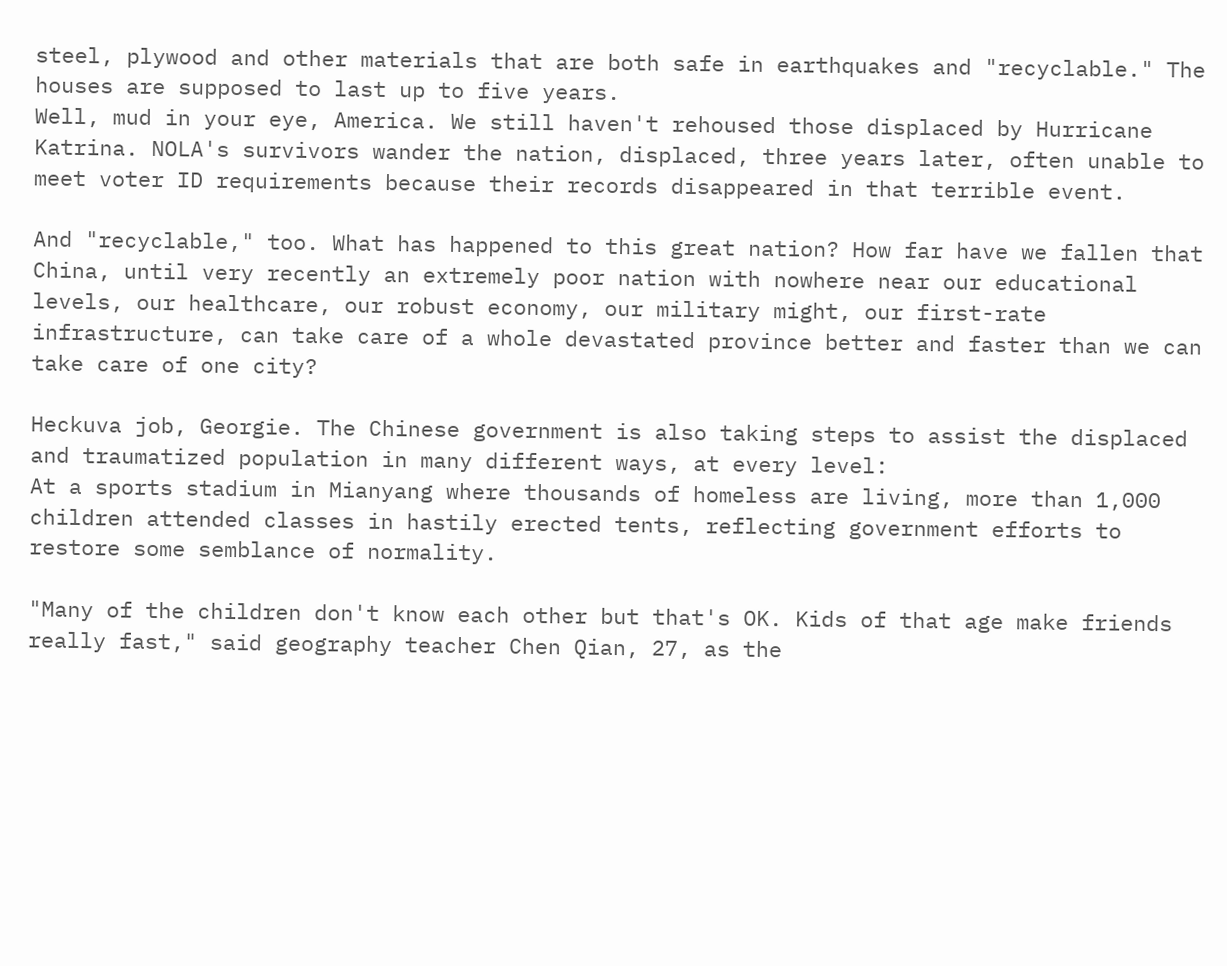steel, plywood and other materials that are both safe in earthquakes and "recyclable." The houses are supposed to last up to five years.
Well, mud in your eye, America. We still haven't rehoused those displaced by Hurricane Katrina. NOLA's survivors wander the nation, displaced, three years later, often unable to meet voter ID requirements because their records disappeared in that terrible event.

And "recyclable," too. What has happened to this great nation? How far have we fallen that China, until very recently an extremely poor nation with nowhere near our educational levels, our healthcare, our robust economy, our military might, our first-rate infrastructure, can take care of a whole devastated province better and faster than we can take care of one city?

Heckuva job, Georgie. The Chinese government is also taking steps to assist the displaced and traumatized population in many different ways, at every level:
At a sports stadium in Mianyang where thousands of homeless are living, more than 1,000 children attended classes in hastily erected tents, reflecting government efforts to restore some semblance of normality.

"Many of the children don't know each other but that's OK. Kids of that age make friends really fast," said geography teacher Chen Qian, 27, as the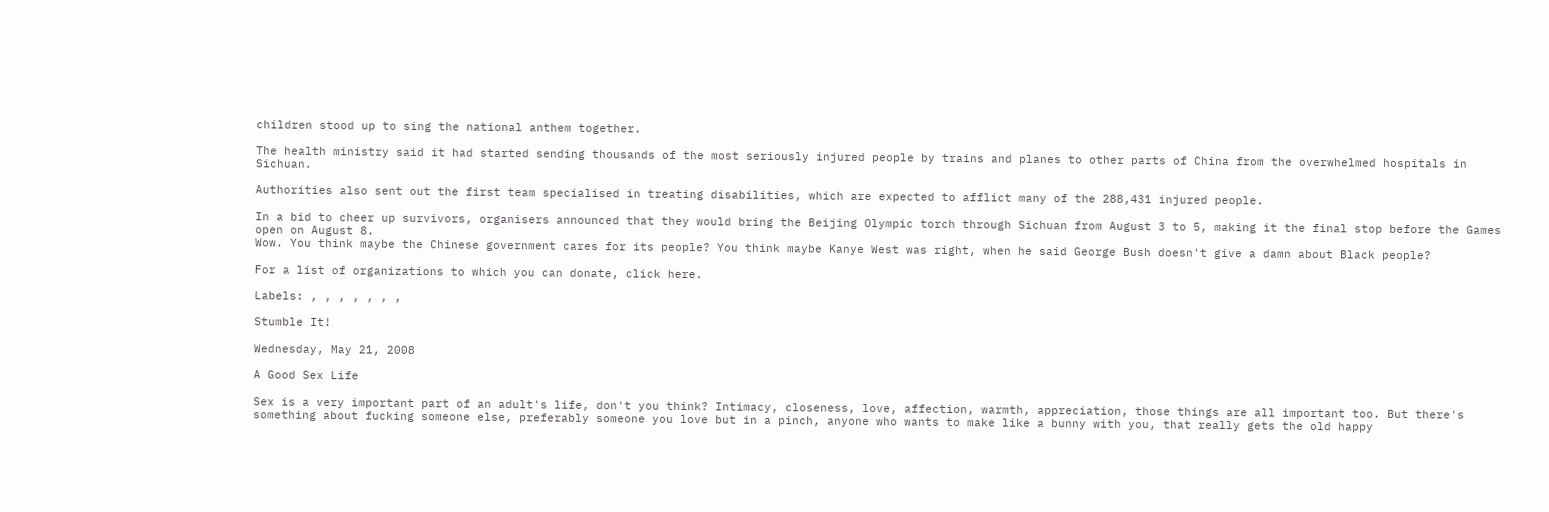children stood up to sing the national anthem together.

The health ministry said it had started sending thousands of the most seriously injured people by trains and planes to other parts of China from the overwhelmed hospitals in Sichuan.

Authorities also sent out the first team specialised in treating disabilities, which are expected to afflict many of the 288,431 injured people.

In a bid to cheer up survivors, organisers announced that they would bring the Beijing Olympic torch through Sichuan from August 3 to 5, making it the final stop before the Games open on August 8.
Wow. You think maybe the Chinese government cares for its people? You think maybe Kanye West was right, when he said George Bush doesn't give a damn about Black people?

For a list of organizations to which you can donate, click here.

Labels: , , , , , , ,

Stumble It!

Wednesday, May 21, 2008

A Good Sex Life

Sex is a very important part of an adult's life, don't you think? Intimacy, closeness, love, affection, warmth, appreciation, those things are all important too. But there's something about fucking someone else, preferably someone you love but in a pinch, anyone who wants to make like a bunny with you, that really gets the old happy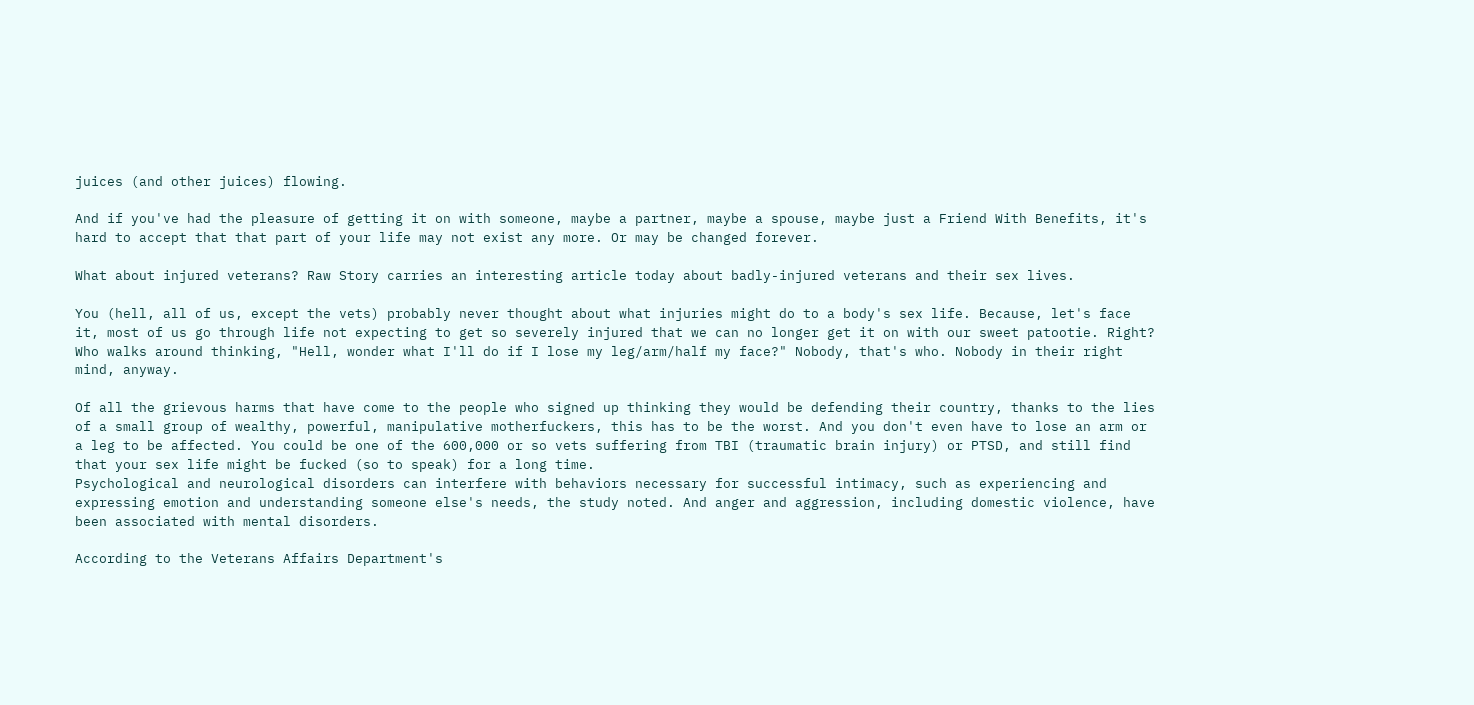juices (and other juices) flowing.

And if you've had the pleasure of getting it on with someone, maybe a partner, maybe a spouse, maybe just a Friend With Benefits, it's hard to accept that that part of your life may not exist any more. Or may be changed forever.

What about injured veterans? Raw Story carries an interesting article today about badly-injured veterans and their sex lives.

You (hell, all of us, except the vets) probably never thought about what injuries might do to a body's sex life. Because, let's face it, most of us go through life not expecting to get so severely injured that we can no longer get it on with our sweet patootie. Right? Who walks around thinking, "Hell, wonder what I'll do if I lose my leg/arm/half my face?" Nobody, that's who. Nobody in their right mind, anyway.

Of all the grievous harms that have come to the people who signed up thinking they would be defending their country, thanks to the lies of a small group of wealthy, powerful, manipulative motherfuckers, this has to be the worst. And you don't even have to lose an arm or a leg to be affected. You could be one of the 600,000 or so vets suffering from TBI (traumatic brain injury) or PTSD, and still find that your sex life might be fucked (so to speak) for a long time.
Psychological and neurological disorders can interfere with behaviors necessary for successful intimacy, such as experiencing and expressing emotion and understanding someone else's needs, the study noted. And anger and aggression, including domestic violence, have been associated with mental disorders.

According to the Veterans Affairs Department's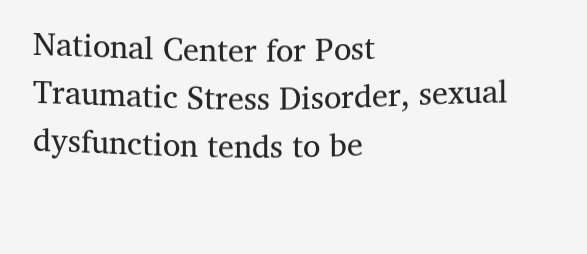National Center for Post Traumatic Stress Disorder, sexual dysfunction tends to be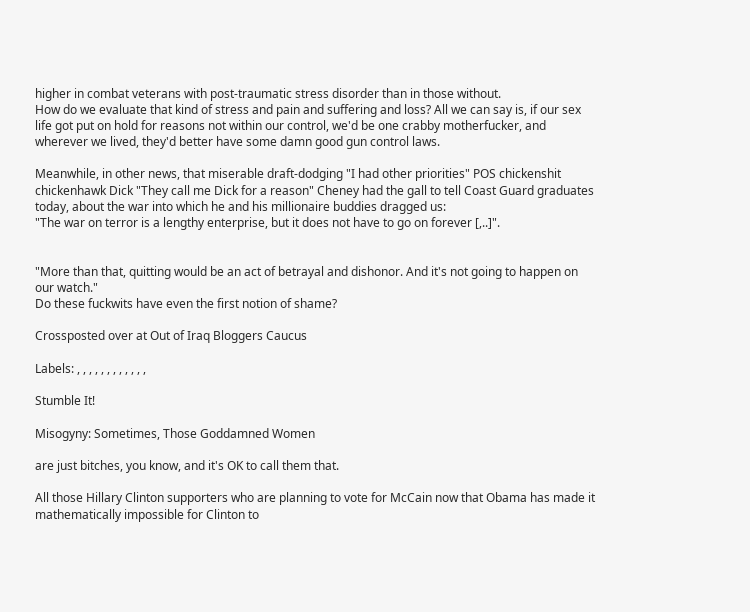higher in combat veterans with post-traumatic stress disorder than in those without.
How do we evaluate that kind of stress and pain and suffering and loss? All we can say is, if our sex life got put on hold for reasons not within our control, we'd be one crabby motherfucker, and wherever we lived, they'd better have some damn good gun control laws.

Meanwhile, in other news, that miserable draft-dodging "I had other priorities" POS chickenshit chickenhawk Dick "They call me Dick for a reason" Cheney had the gall to tell Coast Guard graduates today, about the war into which he and his millionaire buddies dragged us:
"The war on terror is a lengthy enterprise, but it does not have to go on forever [,..]".


"More than that, quitting would be an act of betrayal and dishonor. And it's not going to happen on our watch."
Do these fuckwits have even the first notion of shame?

Crossposted over at Out of Iraq Bloggers Caucus

Labels: , , , , , , , , , , , ,

Stumble It!

Misogyny: Sometimes, Those Goddamned Women

are just bitches, you know, and it's OK to call them that.

All those Hillary Clinton supporters who are planning to vote for McCain now that Obama has made it mathematically impossible for Clinton to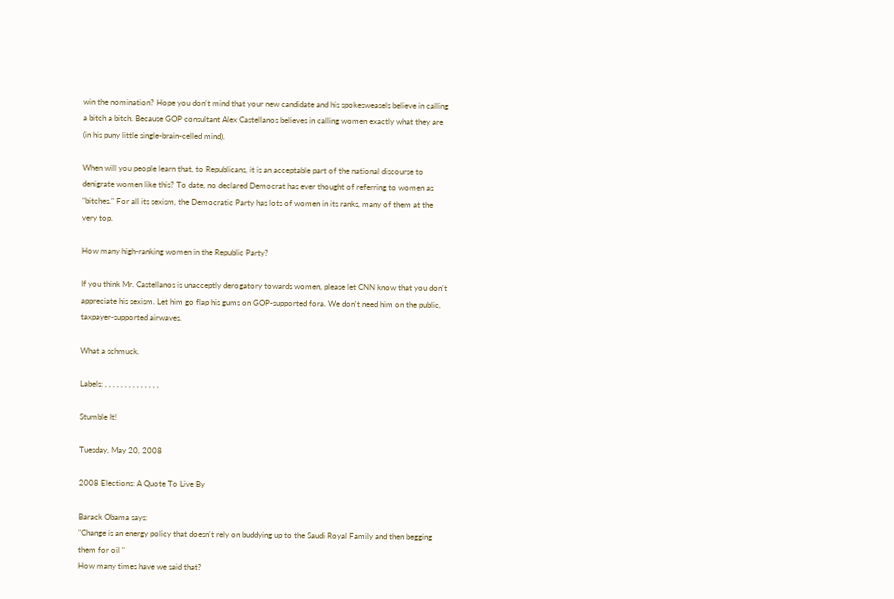win the nomination? Hope you don't mind that your new candidate and his spokesweasels believe in calling a bitch a bitch. Because GOP consultant Alex Castellanos believes in calling women exactly what they are (in his puny little single-brain-celled mind).

When will you people learn that, to Republicans, it is an acceptable part of the national discourse to denigrate women like this? To date, no declared Democrat has ever thought of referring to women as "bitches." For all its sexism, the Democratic Party has lots of women in its ranks, many of them at the very top.

How many high-ranking women in the Republic Party?

If you think Mr. Castellanos is unacceptly derogatory towards women, please let CNN know that you don't appreciate his sexism. Let him go flap his gums on GOP-supported fora. We don't need him on the public, taxpayer-supported airwaves.

What a schmuck.

Labels: , , , , , , , , , , , , , ,

Stumble It!

Tuesday, May 20, 2008

2008 Elections: A Quote To Live By

Barack Obama says:
"Change is an energy policy that doesn't rely on buddying up to the Saudi Royal Family and then begging them for oil "
How many times have we said that?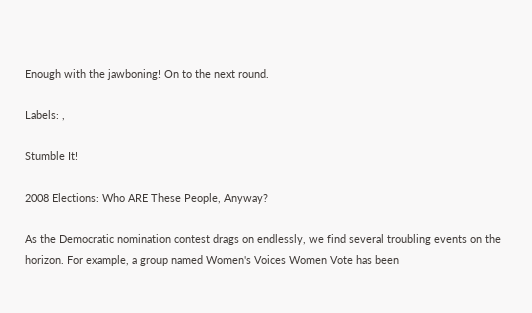Enough with the jawboning! On to the next round.

Labels: ,

Stumble It!

2008 Elections: Who ARE These People, Anyway?

As the Democratic nomination contest drags on endlessly, we find several troubling events on the horizon. For example, a group named Women's Voices Women Vote has been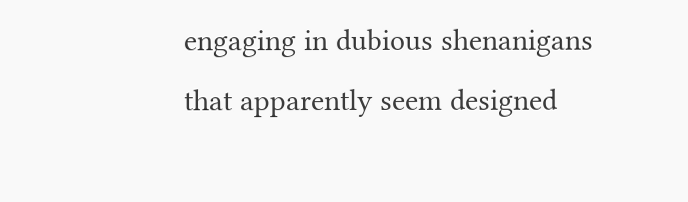engaging in dubious shenanigans that apparently seem designed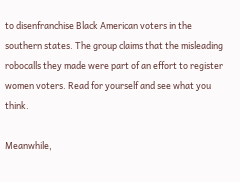to disenfranchise Black American voters in the southern states. The group claims that the misleading robocalls they made were part of an effort to register women voters. Read for yourself and see what you think.

Meanwhile,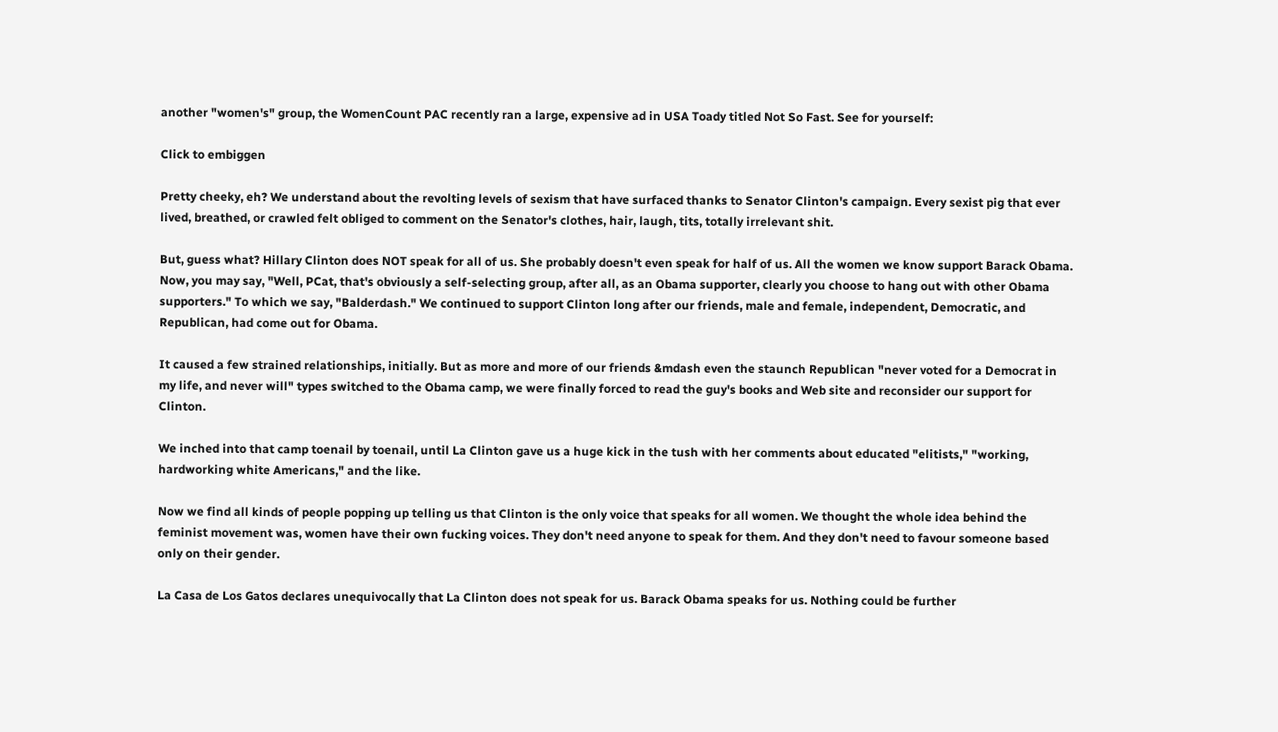another "women's" group, the WomenCount PAC recently ran a large, expensive ad in USA Toady titled Not So Fast. See for yourself:

Click to embiggen

Pretty cheeky, eh? We understand about the revolting levels of sexism that have surfaced thanks to Senator Clinton's campaign. Every sexist pig that ever lived, breathed, or crawled felt obliged to comment on the Senator's clothes, hair, laugh, tits, totally irrelevant shit.

But, guess what? Hillary Clinton does NOT speak for all of us. She probably doesn't even speak for half of us. All the women we know support Barack Obama. Now, you may say, "Well, PCat, that's obviously a self-selecting group, after all, as an Obama supporter, clearly you choose to hang out with other Obama supporters." To which we say, "Balderdash." We continued to support Clinton long after our friends, male and female, independent, Democratic, and Republican, had come out for Obama.

It caused a few strained relationships, initially. But as more and more of our friends &mdash even the staunch Republican "never voted for a Democrat in my life, and never will" types switched to the Obama camp, we were finally forced to read the guy's books and Web site and reconsider our support for Clinton.

We inched into that camp toenail by toenail, until La Clinton gave us a huge kick in the tush with her comments about educated "elitists," "working, hardworking white Americans," and the like.

Now we find all kinds of people popping up telling us that Clinton is the only voice that speaks for all women. We thought the whole idea behind the feminist movement was, women have their own fucking voices. They don't need anyone to speak for them. And they don't need to favour someone based only on their gender.

La Casa de Los Gatos declares unequivocally that La Clinton does not speak for us. Barack Obama speaks for us. Nothing could be further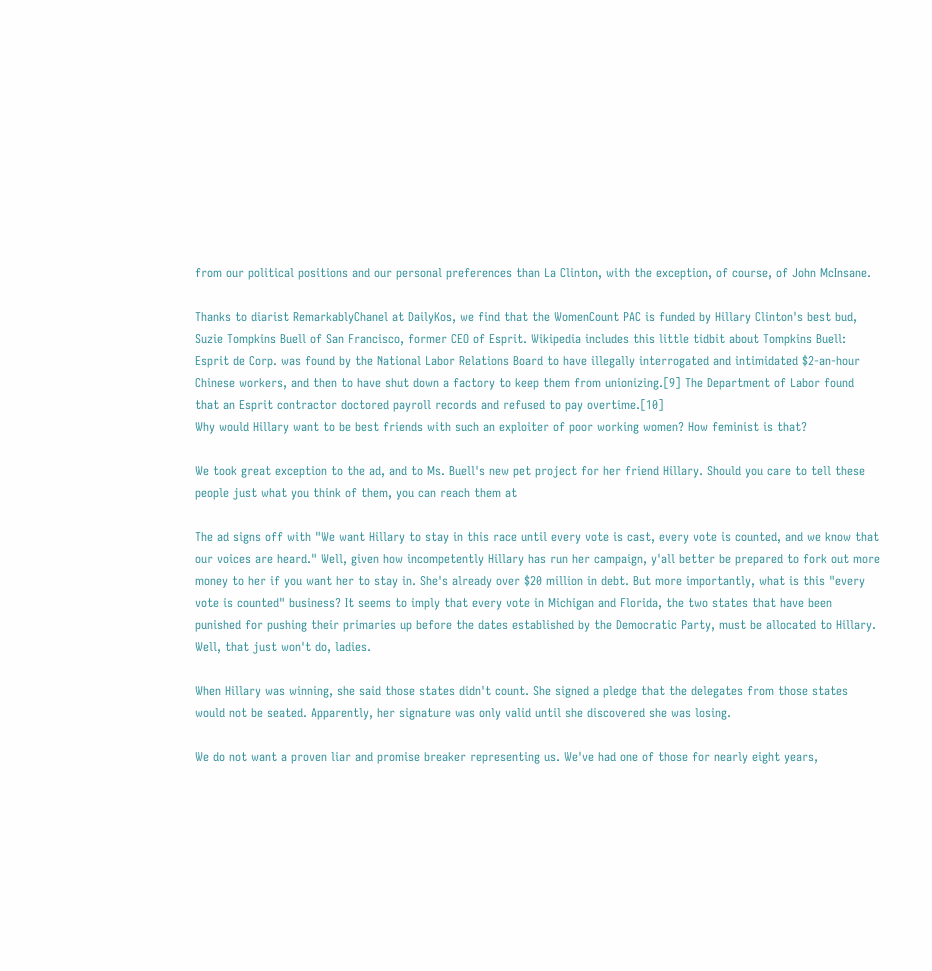from our political positions and our personal preferences than La Clinton, with the exception, of course, of John McInsane.

Thanks to diarist RemarkablyChanel at DailyKos, we find that the WomenCount PAC is funded by Hillary Clinton's best bud, Suzie Tompkins Buell of San Francisco, former CEO of Esprit. Wikipedia includes this little tidbit about Tompkins Buell:
Esprit de Corp. was found by the National Labor Relations Board to have illegally interrogated and intimidated $2-an-hour Chinese workers, and then to have shut down a factory to keep them from unionizing.[9] The Department of Labor found that an Esprit contractor doctored payroll records and refused to pay overtime.[10]
Why would Hillary want to be best friends with such an exploiter of poor working women? How feminist is that?

We took great exception to the ad, and to Ms. Buell's new pet project for her friend Hillary. Should you care to tell these people just what you think of them, you can reach them at

The ad signs off with "We want Hillary to stay in this race until every vote is cast, every vote is counted, and we know that our voices are heard." Well, given how incompetently Hillary has run her campaign, y'all better be prepared to fork out more money to her if you want her to stay in. She's already over $20 million in debt. But more importantly, what is this "every vote is counted" business? It seems to imply that every vote in Michigan and Florida, the two states that have been punished for pushing their primaries up before the dates established by the Democratic Party, must be allocated to Hillary. Well, that just won't do, ladies.

When Hillary was winning, she said those states didn't count. She signed a pledge that the delegates from those states would not be seated. Apparently, her signature was only valid until she discovered she was losing.

We do not want a proven liar and promise breaker representing us. We've had one of those for nearly eight years,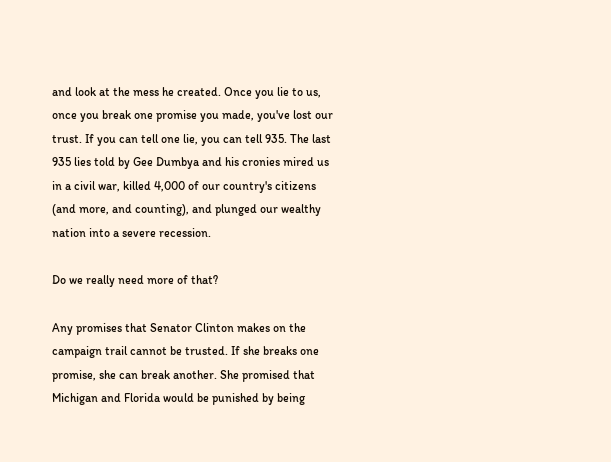and look at the mess he created. Once you lie to us, once you break one promise you made, you've lost our trust. If you can tell one lie, you can tell 935. The last 935 lies told by Gee Dumbya and his cronies mired us in a civil war, killed 4,000 of our country's citizens (and more, and counting), and plunged our wealthy nation into a severe recession.

Do we really need more of that?

Any promises that Senator Clinton makes on the campaign trail cannot be trusted. If she breaks one promise, she can break another. She promised that Michigan and Florida would be punished by being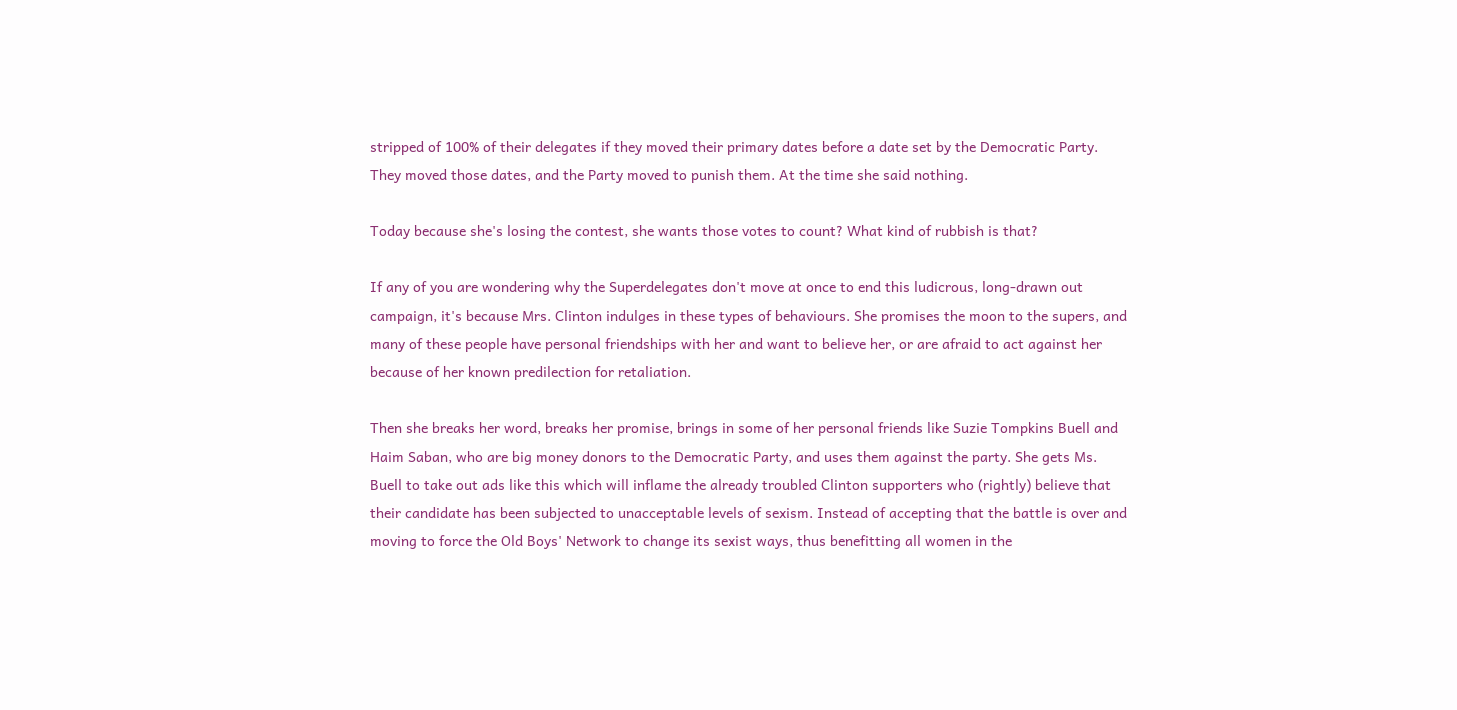stripped of 100% of their delegates if they moved their primary dates before a date set by the Democratic Party. They moved those dates, and the Party moved to punish them. At the time she said nothing.

Today because she's losing the contest, she wants those votes to count? What kind of rubbish is that?

If any of you are wondering why the Superdelegates don't move at once to end this ludicrous, long-drawn out campaign, it's because Mrs. Clinton indulges in these types of behaviours. She promises the moon to the supers, and many of these people have personal friendships with her and want to believe her, or are afraid to act against her because of her known predilection for retaliation.

Then she breaks her word, breaks her promise, brings in some of her personal friends like Suzie Tompkins Buell and Haim Saban, who are big money donors to the Democratic Party, and uses them against the party. She gets Ms. Buell to take out ads like this which will inflame the already troubled Clinton supporters who (rightly) believe that their candidate has been subjected to unacceptable levels of sexism. Instead of accepting that the battle is over and moving to force the Old Boys' Network to change its sexist ways, thus benefitting all women in the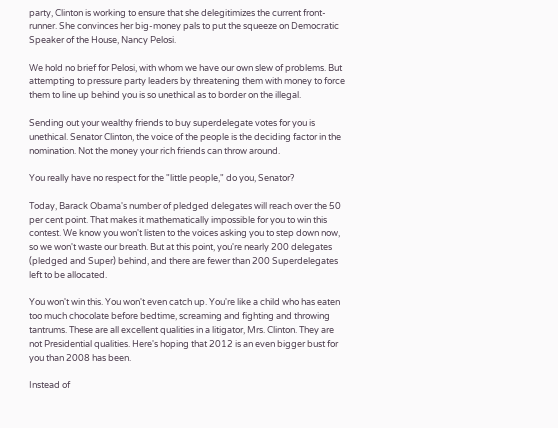party, Clinton is working to ensure that she delegitimizes the current front-runner. She convinces her big-money pals to put the squeeze on Democratic Speaker of the House, Nancy Pelosi.

We hold no brief for Pelosi, with whom we have our own slew of problems. But attempting to pressure party leaders by threatening them with money to force them to line up behind you is so unethical as to border on the illegal.

Sending out your wealthy friends to buy superdelegate votes for you is unethical. Senator Clinton, the voice of the people is the deciding factor in the nomination. Not the money your rich friends can throw around.

You really have no respect for the "little people," do you, Senator?

Today, Barack Obama's number of pledged delegates will reach over the 50 per cent point. That makes it mathematically impossible for you to win this contest. We know you won't listen to the voices asking you to step down now, so we won't waste our breath. But at this point, you're nearly 200 delegates (pledged and Super) behind, and there are fewer than 200 Superdelegates left to be allocated.

You won't win this. You won't even catch up. You're like a child who has eaten too much chocolate before bedtime, screaming and fighting and throwing tantrums. These are all excellent qualities in a litigator, Mrs. Clinton. They are not Presidential qualities. Here's hoping that 2012 is an even bigger bust for you than 2008 has been.

Instead of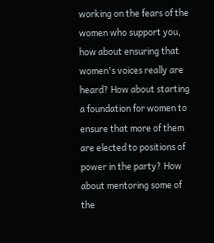working on the fears of the women who support you, how about ensuring that women's voices really are heard? How about starting a foundation for women to ensure that more of them are elected to positions of power in the party? How about mentoring some of the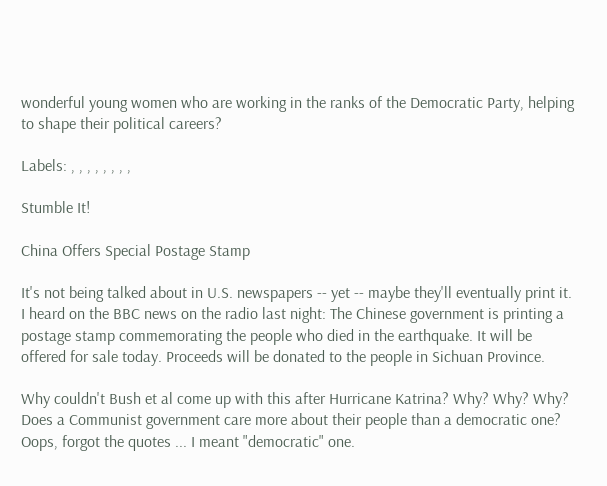wonderful young women who are working in the ranks of the Democratic Party, helping to shape their political careers?

Labels: , , , , , , , ,

Stumble It!

China Offers Special Postage Stamp

It's not being talked about in U.S. newspapers -- yet -- maybe they'll eventually print it. I heard on the BBC news on the radio last night: The Chinese government is printing a postage stamp commemorating the people who died in the earthquake. It will be offered for sale today. Proceeds will be donated to the people in Sichuan Province.

Why couldn't Bush et al come up with this after Hurricane Katrina? Why? Why? Why? Does a Communist government care more about their people than a democratic one? Oops, forgot the quotes ... I meant "democratic" one.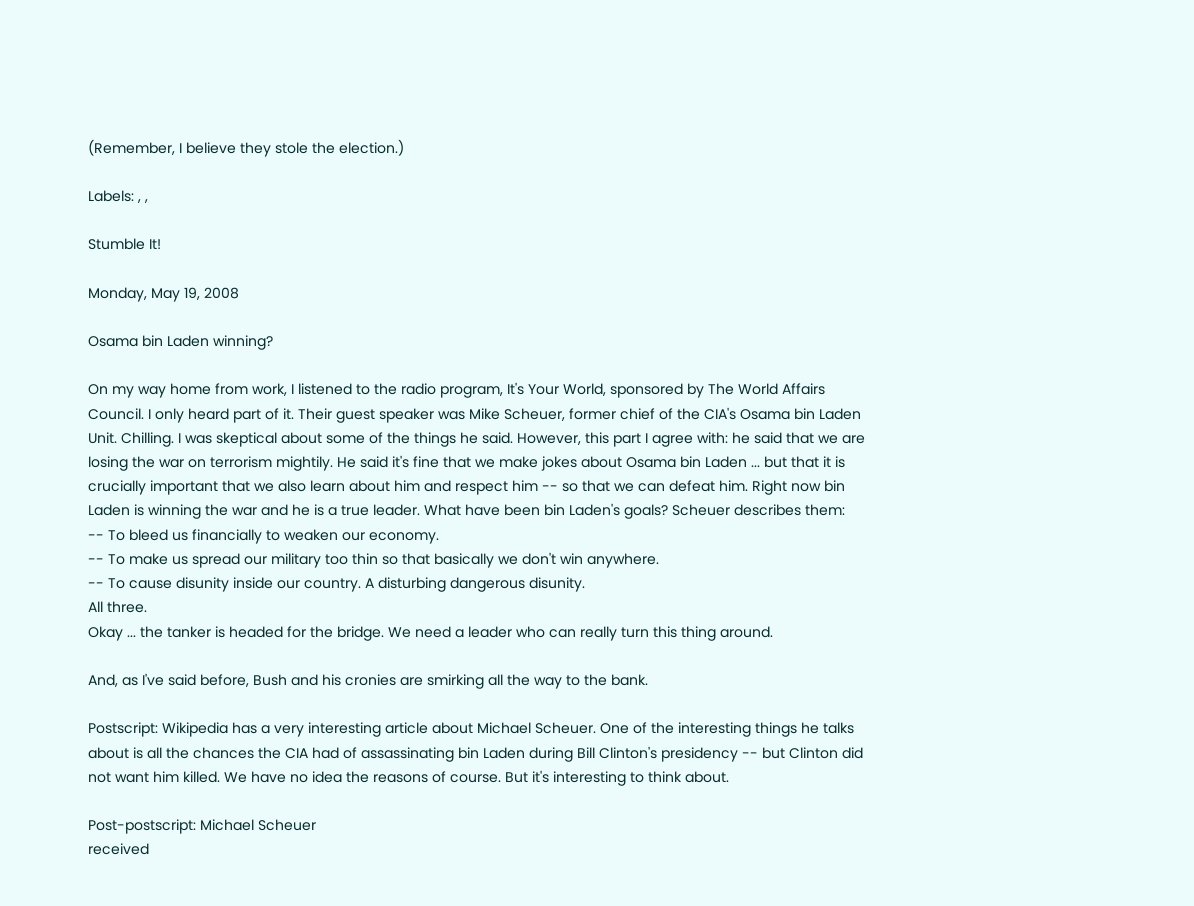(Remember, I believe they stole the election.)

Labels: , ,

Stumble It!

Monday, May 19, 2008

Osama bin Laden winning?

On my way home from work, I listened to the radio program, It's Your World, sponsored by The World Affairs Council. I only heard part of it. Their guest speaker was Mike Scheuer, former chief of the CIA's Osama bin Laden Unit. Chilling. I was skeptical about some of the things he said. However, this part I agree with: he said that we are losing the war on terrorism mightily. He said it's fine that we make jokes about Osama bin Laden ... but that it is crucially important that we also learn about him and respect him -- so that we can defeat him. Right now bin Laden is winning the war and he is a true leader. What have been bin Laden's goals? Scheuer describes them:
-- To bleed us financially to weaken our economy.
-- To make us spread our military too thin so that basically we don't win anywhere.
-- To cause disunity inside our country. A disturbing dangerous disunity.
All three.
Okay ... the tanker is headed for the bridge. We need a leader who can really turn this thing around.

And, as I've said before, Bush and his cronies are smirking all the way to the bank.

Postscript: Wikipedia has a very interesting article about Michael Scheuer. One of the interesting things he talks about is all the chances the CIA had of assassinating bin Laden during Bill Clinton's presidency -- but Clinton did not want him killed. We have no idea the reasons of course. But it's interesting to think about.

Post-postscript: Michael Scheuer
received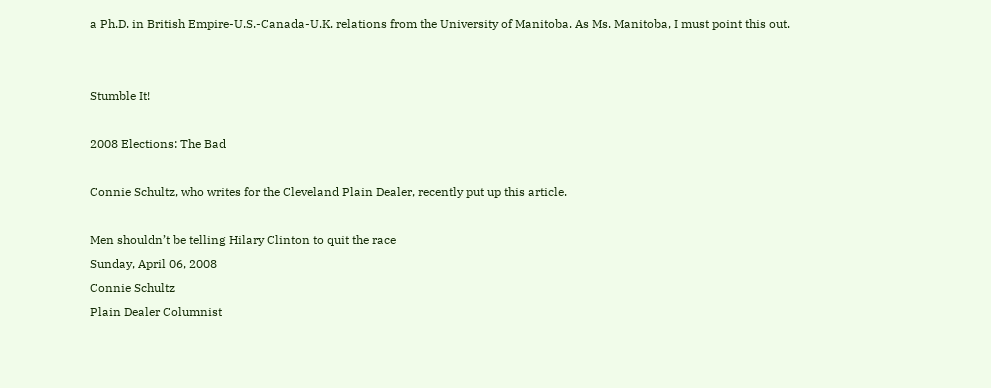a Ph.D. in British Empire-U.S.-Canada-U.K. relations from the University of Manitoba. As Ms. Manitoba, I must point this out.


Stumble It!

2008 Elections: The Bad

Connie Schultz, who writes for the Cleveland Plain Dealer, recently put up this article.

Men shouldn’t be telling Hilary Clinton to quit the race
Sunday, April 06, 2008
Connie Schultz
Plain Dealer Columnist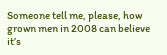Someone tell me, please, how grown men in 2008 can believe it’s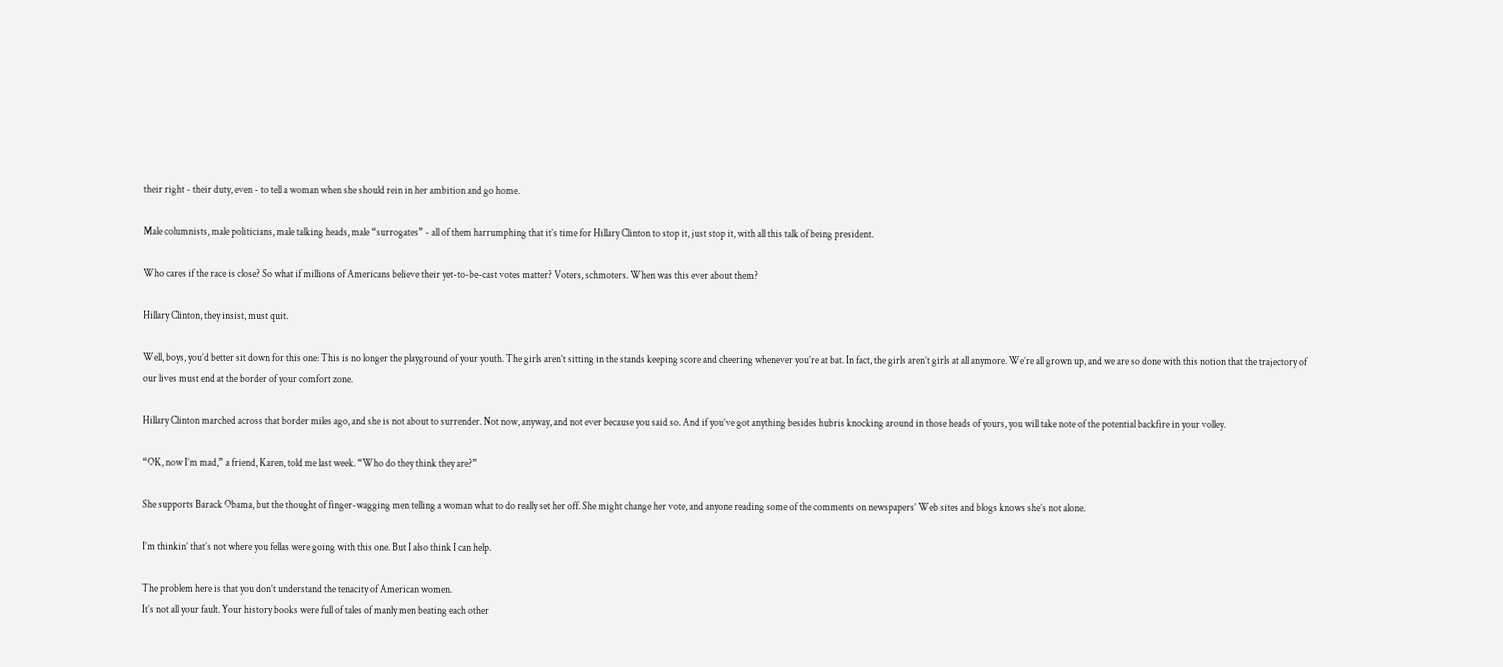their right - their duty, even - to tell a woman when she should rein in her ambition and go home.

Male columnists, male politicians, male talking heads, male “surrogates” - all of them harrumphing that it’s time for Hillary Clinton to stop it, just stop it, with all this talk of being president.

Who cares if the race is close? So what if millions of Americans believe their yet-to-be-cast votes matter? Voters, schmoters. When was this ever about them?

Hillary Clinton, they insist, must quit.

Well, boys, you’d better sit down for this one: This is no longer the playground of your youth. The girls aren’t sitting in the stands keeping score and cheering whenever you’re at bat. In fact, the girls aren’t girls at all anymore. We’re all grown up, and we are so done with this notion that the trajectory of our lives must end at the border of your comfort zone.

Hillary Clinton marched across that border miles ago, and she is not about to surrender. Not now, anyway, and not ever because you said so. And if you’ve got anything besides hubris knocking around in those heads of yours, you will take note of the potential backfire in your volley.

“OK, now I’m mad,” a friend, Karen, told me last week. “Who do they think they are?”

She supports Barack Obama, but the thought of finger-wagging men telling a woman what to do really set her off. She might change her vote, and anyone reading some of the comments on newspapers’ Web sites and blogs knows she’s not alone.

I’m thinkin’ that’s not where you fellas were going with this one. But I also think I can help.

The problem here is that you don’t understand the tenacity of American women.
It’s not all your fault. Your history books were full of tales of manly men beating each other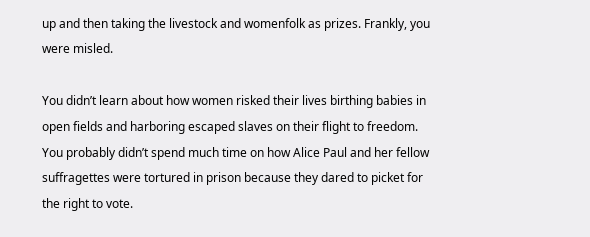up and then taking the livestock and womenfolk as prizes. Frankly, you were misled.

You didn’t learn about how women risked their lives birthing babies in open fields and harboring escaped slaves on their flight to freedom. You probably didn’t spend much time on how Alice Paul and her fellow suffragettes were tortured in prison because they dared to picket for the right to vote.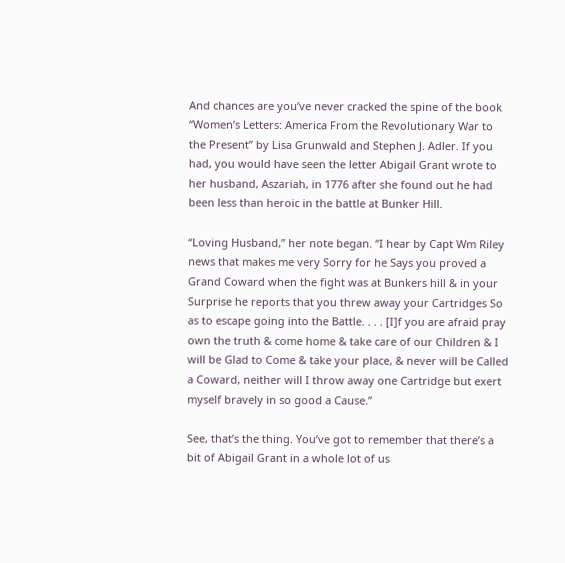And chances are you’ve never cracked the spine of the book “Women’s Letters: America From the Revolutionary War to the Present” by Lisa Grunwald and Stephen J. Adler. If you had, you would have seen the letter Abigail Grant wrote to her husband, Aszariah, in 1776 after she found out he had been less than heroic in the battle at Bunker Hill.

“Loving Husband,” her note began. “I hear by Capt Wm Riley news that makes me very Sorry for he Says you proved a Grand Coward when the fight was at Bunkers hill & in your Surprise he reports that you threw away your Cartridges So as to escape going into the Battle. . . . [I]f you are afraid pray own the truth & come home & take care of our Children & I will be Glad to Come & take your place, & never will be Called a Coward, neither will I throw away one Cartridge but exert myself bravely in so good a Cause.”

See, that’s the thing. You’ve got to remember that there’s a bit of Abigail Grant in a whole lot of us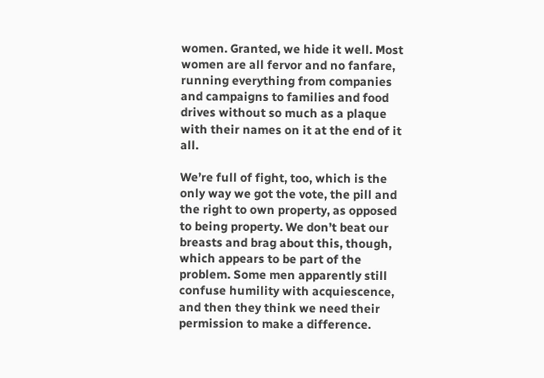women. Granted, we hide it well. Most women are all fervor and no fanfare, running everything from companies and campaigns to families and food drives without so much as a plaque with their names on it at the end of it all.

We’re full of fight, too, which is the only way we got the vote, the pill and the right to own property, as opposed to being property. We don’t beat our breasts and brag about this, though, which appears to be part of the problem. Some men apparently still confuse humility with acquiescence, and then they think we need their permission to make a difference.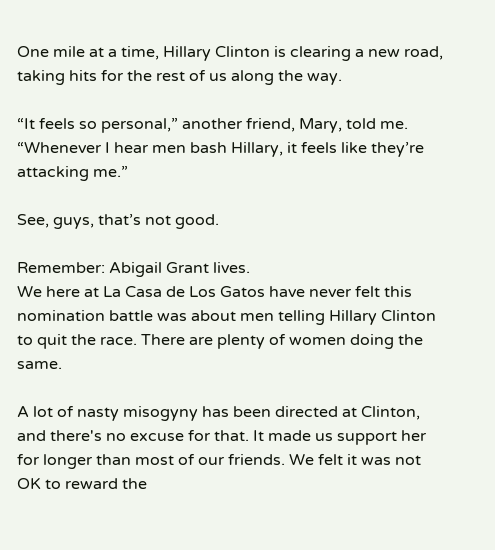One mile at a time, Hillary Clinton is clearing a new road, taking hits for the rest of us along the way.

“It feels so personal,” another friend, Mary, told me. “Whenever I hear men bash Hillary, it feels like they’re attacking me.”

See, guys, that’s not good.

Remember: Abigail Grant lives.
We here at La Casa de Los Gatos have never felt this nomination battle was about men telling Hillary Clinton to quit the race. There are plenty of women doing the same.

A lot of nasty misogyny has been directed at Clinton, and there's no excuse for that. It made us support her for longer than most of our friends. We felt it was not OK to reward the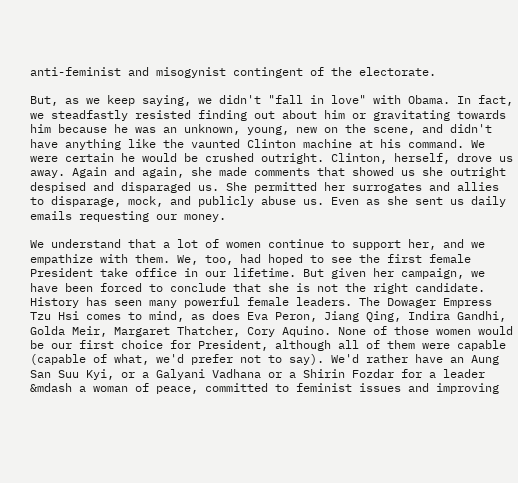anti-feminist and misogynist contingent of the electorate.

But, as we keep saying, we didn't "fall in love" with Obama. In fact, we steadfastly resisted finding out about him or gravitating towards him because he was an unknown, young, new on the scene, and didn't have anything like the vaunted Clinton machine at his command. We were certain he would be crushed outright. Clinton, herself, drove us away. Again and again, she made comments that showed us she outright despised and disparaged us. She permitted her surrogates and allies to disparage, mock, and publicly abuse us. Even as she sent us daily emails requesting our money.

We understand that a lot of women continue to support her, and we empathize with them. We, too, had hoped to see the first female President take office in our lifetime. But given her campaign, we have been forced to conclude that she is not the right candidate. History has seen many powerful female leaders. The Dowager Empress Tzu Hsi comes to mind, as does Eva Peron, Jiang Qing, Indira Gandhi, Golda Meir, Margaret Thatcher, Cory Aquino. None of those women would be our first choice for President, although all of them were capable (capable of what, we'd prefer not to say). We'd rather have an Aung San Suu Kyi, or a Galyani Vadhana or a Shirin Fozdar for a leader &mdash a woman of peace, committed to feminist issues and improving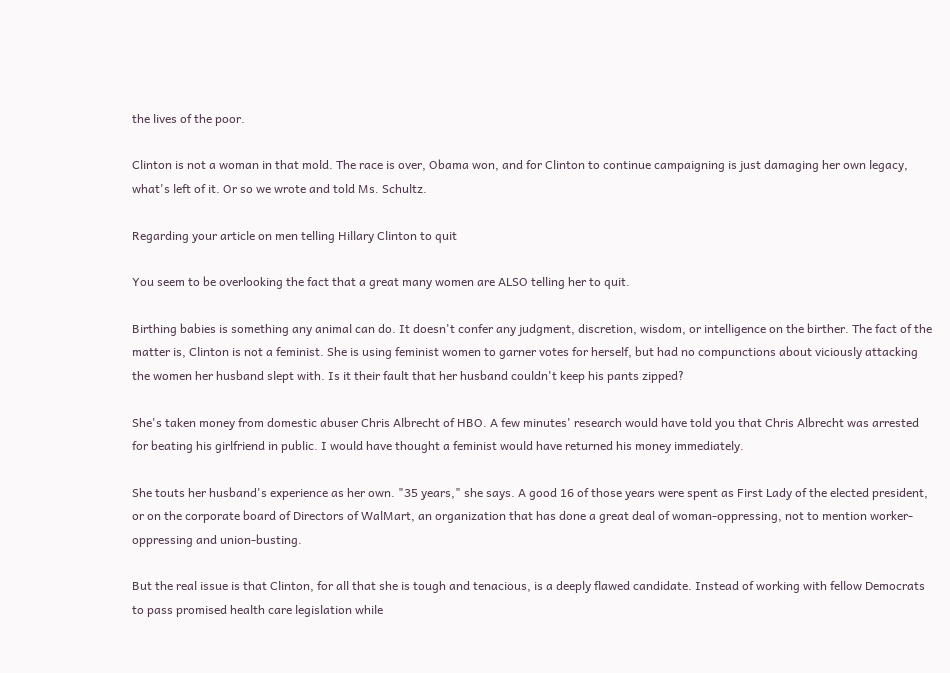the lives of the poor.

Clinton is not a woman in that mold. The race is over, Obama won, and for Clinton to continue campaigning is just damaging her own legacy, what's left of it. Or so we wrote and told Ms. Schultz.

Regarding your article on men telling Hillary Clinton to quit

You seem to be overlooking the fact that a great many women are ALSO telling her to quit.

Birthing babies is something any animal can do. It doesn't confer any judgment, discretion, wisdom, or intelligence on the birther. The fact of the matter is, Clinton is not a feminist. She is using feminist women to garner votes for herself, but had no compunctions about viciously attacking the women her husband slept with. Is it their fault that her husband couldn't keep his pants zipped?

She's taken money from domestic abuser Chris Albrecht of HBO. A few minutes' research would have told you that Chris Albrecht was arrested for beating his girlfriend in public. I would have thought a feminist would have returned his money immediately.

She touts her husband's experience as her own. "35 years," she says. A good 16 of those years were spent as First Lady of the elected president, or on the corporate board of Directors of WalMart, an organization that has done a great deal of woman-oppressing, not to mention worker-oppressing and union-busting.

But the real issue is that Clinton, for all that she is tough and tenacious, is a deeply flawed candidate. Instead of working with fellow Democrats to pass promised health care legislation while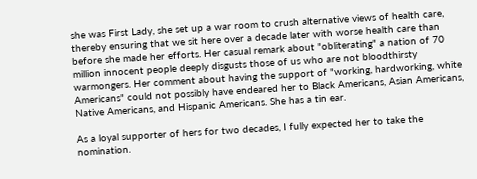she was First Lady, she set up a war room to crush alternative views of health care, thereby ensuring that we sit here over a decade later with worse health care than before she made her efforts. Her casual remark about "obliterating" a nation of 70 million innocent people deeply disgusts those of us who are not bloodthirsty warmongers. Her comment about having the support of "working, hardworking, white Americans" could not possibly have endeared her to Black Americans, Asian Americans, Native Americans, and Hispanic Americans. She has a tin ear.

As a loyal supporter of hers for two decades, I fully expected her to take the nomination.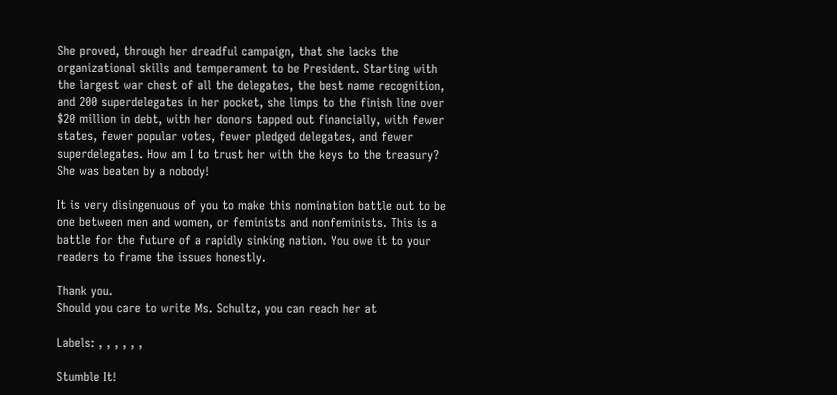She proved, through her dreadful campaign, that she lacks the organizational skills and temperament to be President. Starting with the largest war chest of all the delegates, the best name recognition, and 200 superdelegates in her pocket, she limps to the finish line over $20 million in debt, with her donors tapped out financially, with fewer states, fewer popular votes, fewer pledged delegates, and fewer superdelegates. How am I to trust her with the keys to the treasury? She was beaten by a nobody!

It is very disingenuous of you to make this nomination battle out to be one between men and women, or feminists and nonfeminists. This is a battle for the future of a rapidly sinking nation. You owe it to your readers to frame the issues honestly.

Thank you.
Should you care to write Ms. Schultz, you can reach her at

Labels: , , , , , ,

Stumble It!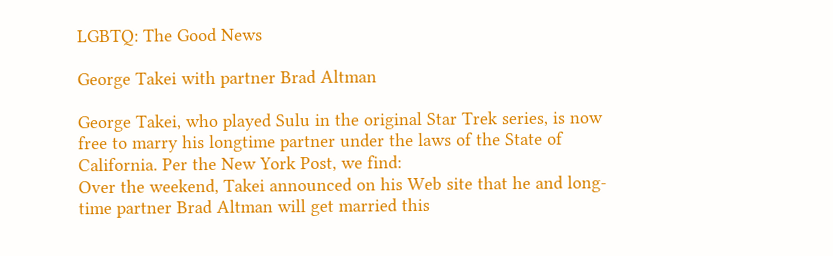LGBTQ: The Good News

George Takei with partner Brad Altman

George Takei, who played Sulu in the original Star Trek series, is now free to marry his longtime partner under the laws of the State of California. Per the New York Post, we find:
Over the weekend, Takei announced on his Web site that he and long-time partner Brad Altman will get married this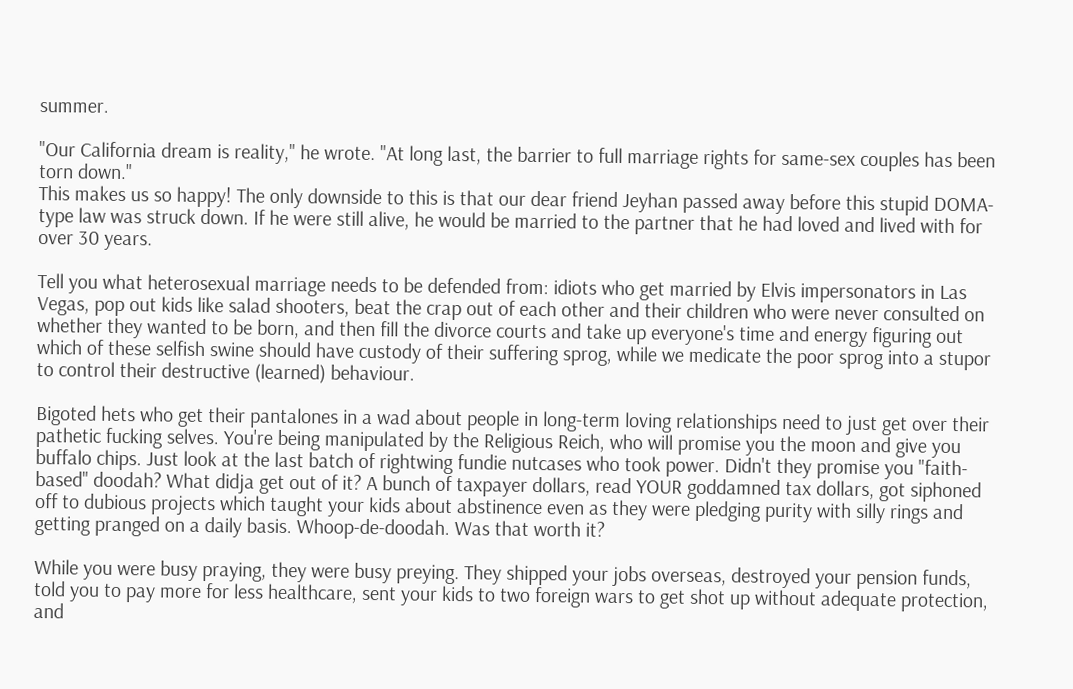summer.

"Our California dream is reality," he wrote. "At long last, the barrier to full marriage rights for same-sex couples has been torn down."
This makes us so happy! The only downside to this is that our dear friend Jeyhan passed away before this stupid DOMA-type law was struck down. If he were still alive, he would be married to the partner that he had loved and lived with for over 30 years.

Tell you what heterosexual marriage needs to be defended from: idiots who get married by Elvis impersonators in Las Vegas, pop out kids like salad shooters, beat the crap out of each other and their children who were never consulted on whether they wanted to be born, and then fill the divorce courts and take up everyone's time and energy figuring out which of these selfish swine should have custody of their suffering sprog, while we medicate the poor sprog into a stupor to control their destructive (learned) behaviour.

Bigoted hets who get their pantalones in a wad about people in long-term loving relationships need to just get over their pathetic fucking selves. You're being manipulated by the Religious Reich, who will promise you the moon and give you buffalo chips. Just look at the last batch of rightwing fundie nutcases who took power. Didn't they promise you "faith-based" doodah? What didja get out of it? A bunch of taxpayer dollars, read YOUR goddamned tax dollars, got siphoned off to dubious projects which taught your kids about abstinence even as they were pledging purity with silly rings and getting pranged on a daily basis. Whoop-de-doodah. Was that worth it?

While you were busy praying, they were busy preying. They shipped your jobs overseas, destroyed your pension funds, told you to pay more for less healthcare, sent your kids to two foreign wars to get shot up without adequate protection, and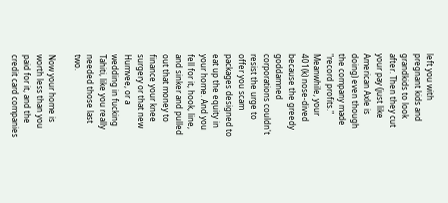left you with pregnant kids and grandkids to look after. Then they cut your pay (just like American Axle is doing) even though the company made "record profits." Meanwhile, your 401(k) nose-dived because the greedy goddamned corporations couldn't resist the urge to offer you scam packages designed to eat up the equity in your home. And you fell for it, hook, line, and sinker and pulled out that money to finance your knee surgery or that new Humvee, or a wedding in fucking Tahiti, like you really needed those last two.

Now your home is worth less than you paid for it, and the credit card companies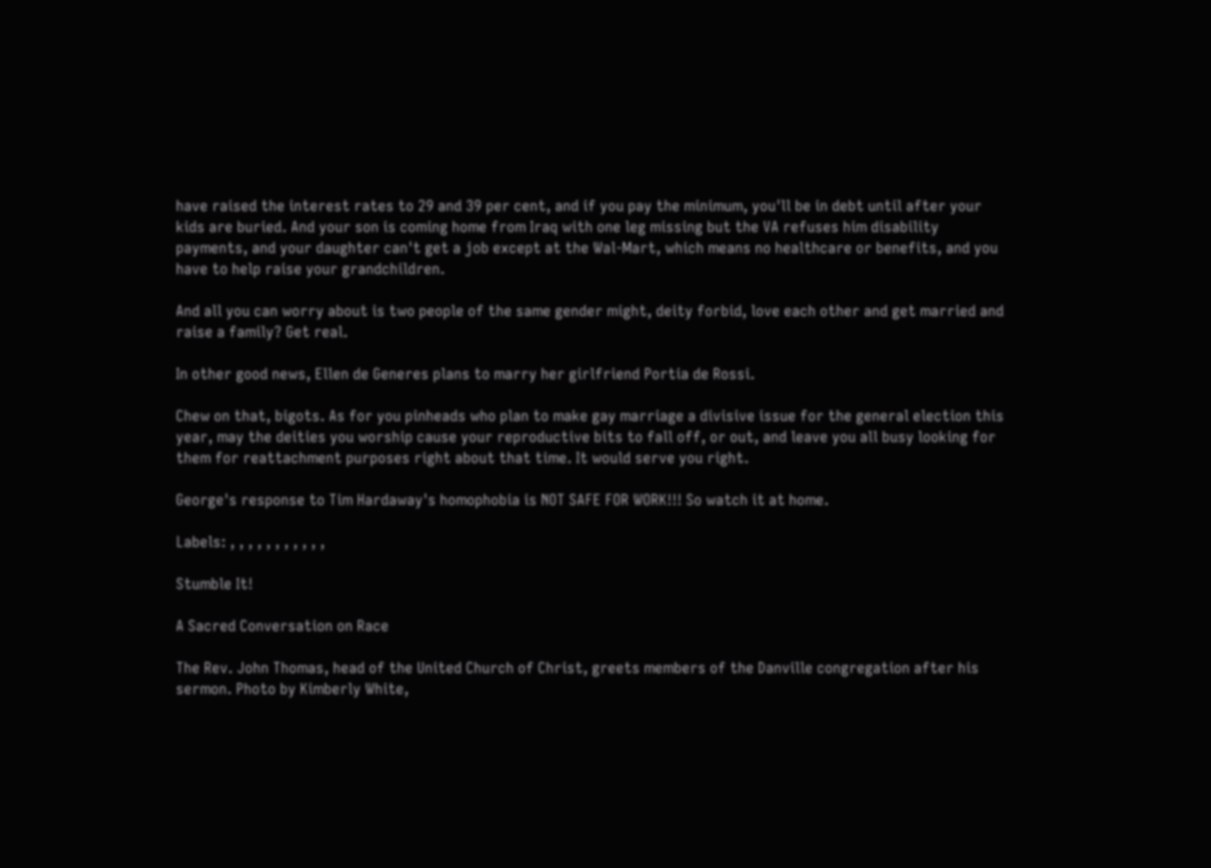have raised the interest rates to 29 and 39 per cent, and if you pay the minimum, you'll be in debt until after your kids are buried. And your son is coming home from Iraq with one leg missing but the VA refuses him disability payments, and your daughter can't get a job except at the Wal-Mart, which means no healthcare or benefits, and you have to help raise your grandchildren.

And all you can worry about is two people of the same gender might, deity forbid, love each other and get married and raise a family? Get real.

In other good news, Ellen de Generes plans to marry her girlfriend Portia de Rossi.

Chew on that, bigots. As for you pinheads who plan to make gay marriage a divisive issue for the general election this year, may the deities you worship cause your reproductive bits to fall off, or out, and leave you all busy looking for them for reattachment purposes right about that time. It would serve you right.

George's response to Tim Hardaway's homophobia is NOT SAFE FOR WORK!!! So watch it at home.

Labels: , , , , , , , , , , ,

Stumble It!

A Sacred Conversation on Race

The Rev. John Thomas, head of the United Church of Christ, greets members of the Danville congregation after his sermon. Photo by Kimberly White,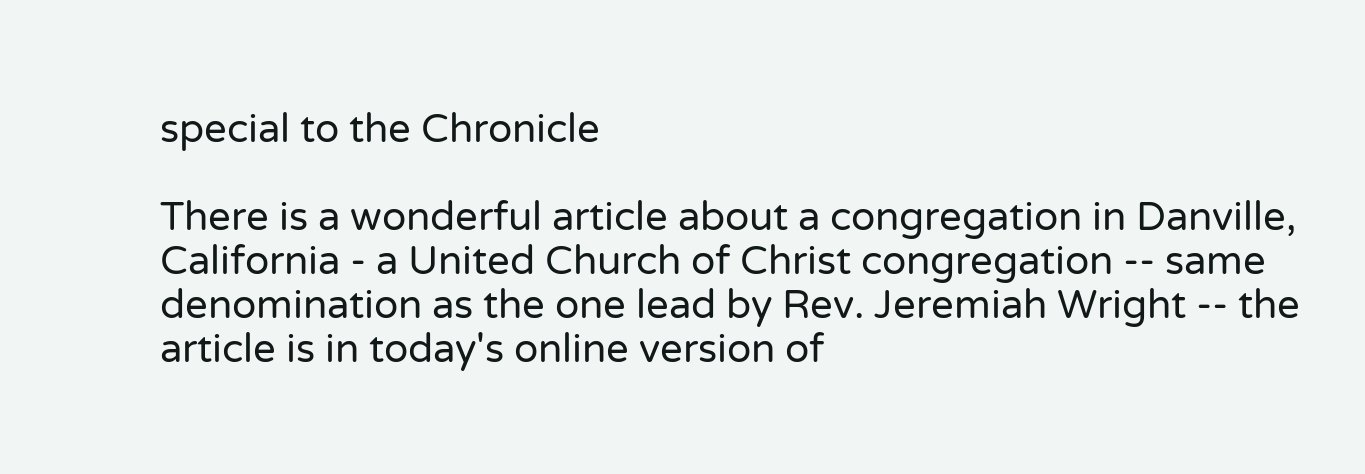special to the Chronicle

There is a wonderful article about a congregation in Danville, California - a United Church of Christ congregation -- same denomination as the one lead by Rev. Jeremiah Wright -- the article is in today's online version of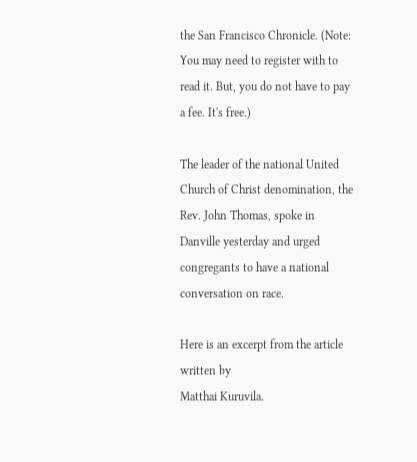the San Francisco Chronicle. (Note: You may need to register with to read it. But, you do not have to pay a fee. It's free.)

The leader of the national United Church of Christ denomination, the Rev. John Thomas, spoke in Danville yesterday and urged congregants to have a national conversation on race.

Here is an excerpt from the article written by
Matthai Kuruvila.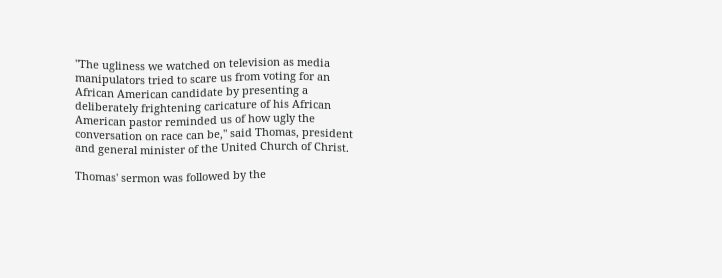"The ugliness we watched on television as media manipulators tried to scare us from voting for an African American candidate by presenting a deliberately frightening caricature of his African American pastor reminded us of how ugly the conversation on race can be," said Thomas, president and general minister of the United Church of Christ.

Thomas' sermon was followed by the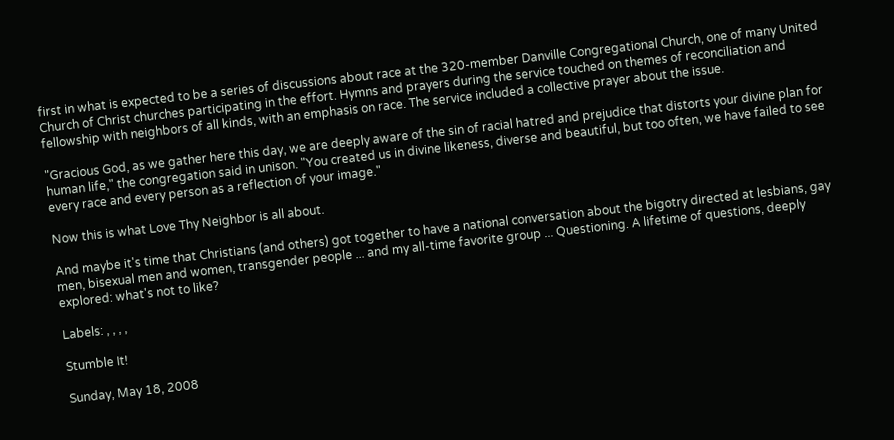first in what is expected to be a series of discussions about race at the 320-member Danville Congregational Church, one of many United Church of Christ churches participating in the effort. Hymns and prayers during the service touched on themes of reconciliation and fellowship with neighbors of all kinds, with an emphasis on race. The service included a collective prayer about the issue.

"Gracious God, as we gather here this day, we are deeply aware of the sin of racial hatred and prejudice that distorts your divine plan for human life," the congregation said in unison. "You created us in divine likeness, diverse and beautiful, but too often, we have failed to see every race and every person as a reflection of your image."

Now this is what Love Thy Neighbor is all about.

And maybe it's time that Christians (and others) got together to have a national conversation about the bigotry directed at lesbians, gay men, bisexual men and women, transgender people ... and my all-time favorite group ... Questioning. A lifetime of questions, deeply explored: what's not to like?

Labels: , , , ,

Stumble It!

Sunday, May 18, 2008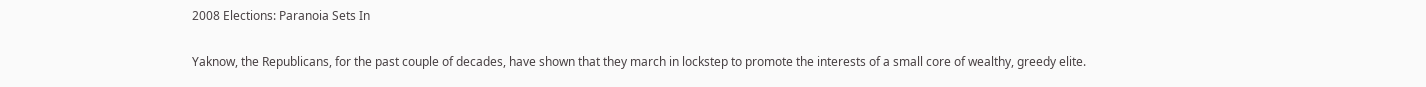2008 Elections: Paranoia Sets In

Yaknow, the Republicans, for the past couple of decades, have shown that they march in lockstep to promote the interests of a small core of wealthy, greedy elite.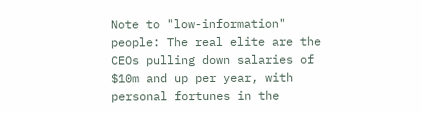Note to "low-information" people: The real elite are the CEOs pulling down salaries of $10m and up per year, with personal fortunes in the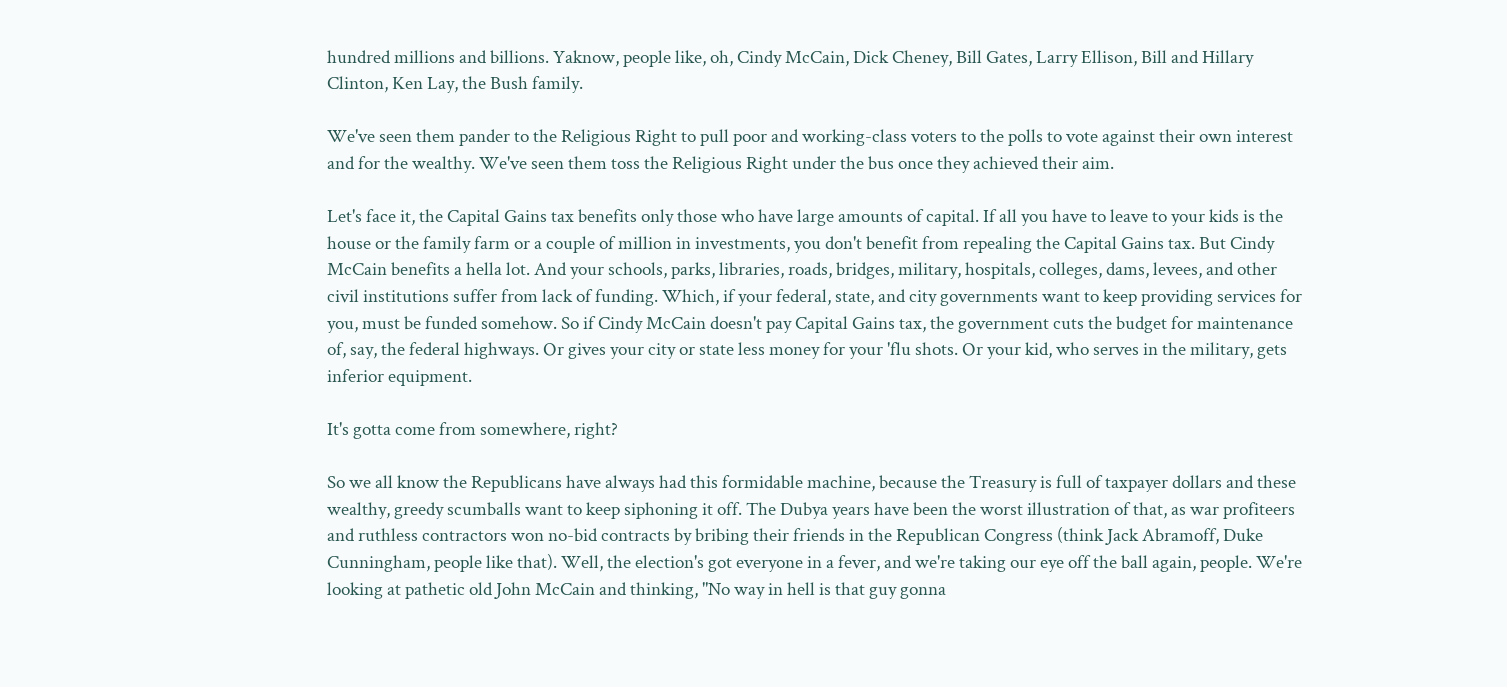hundred millions and billions. Yaknow, people like, oh, Cindy McCain, Dick Cheney, Bill Gates, Larry Ellison, Bill and Hillary Clinton, Ken Lay, the Bush family.

We've seen them pander to the Religious Right to pull poor and working-class voters to the polls to vote against their own interest and for the wealthy. We've seen them toss the Religious Right under the bus once they achieved their aim.

Let's face it, the Capital Gains tax benefits only those who have large amounts of capital. If all you have to leave to your kids is the house or the family farm or a couple of million in investments, you don't benefit from repealing the Capital Gains tax. But Cindy McCain benefits a hella lot. And your schools, parks, libraries, roads, bridges, military, hospitals, colleges, dams, levees, and other civil institutions suffer from lack of funding. Which, if your federal, state, and city governments want to keep providing services for you, must be funded somehow. So if Cindy McCain doesn't pay Capital Gains tax, the government cuts the budget for maintenance of, say, the federal highways. Or gives your city or state less money for your 'flu shots. Or your kid, who serves in the military, gets inferior equipment.

It's gotta come from somewhere, right?

So we all know the Republicans have always had this formidable machine, because the Treasury is full of taxpayer dollars and these wealthy, greedy scumballs want to keep siphoning it off. The Dubya years have been the worst illustration of that, as war profiteers and ruthless contractors won no-bid contracts by bribing their friends in the Republican Congress (think Jack Abramoff, Duke Cunningham, people like that). Well, the election's got everyone in a fever, and we're taking our eye off the ball again, people. We're looking at pathetic old John McCain and thinking, "No way in hell is that guy gonna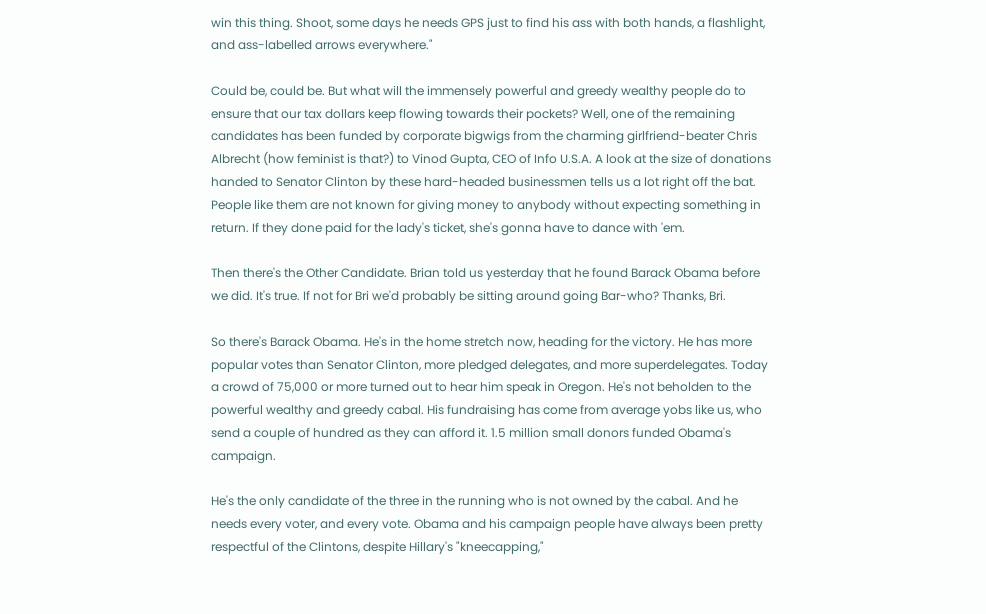win this thing. Shoot, some days he needs GPS just to find his ass with both hands, a flashlight, and ass-labelled arrows everywhere."

Could be, could be. But what will the immensely powerful and greedy wealthy people do to ensure that our tax dollars keep flowing towards their pockets? Well, one of the remaining candidates has been funded by corporate bigwigs from the charming girlfriend-beater Chris Albrecht (how feminist is that?) to Vinod Gupta, CEO of Info U.S.A. A look at the size of donations handed to Senator Clinton by these hard-headed businessmen tells us a lot right off the bat. People like them are not known for giving money to anybody without expecting something in return. If they done paid for the lady's ticket, she's gonna have to dance with 'em.

Then there's the Other Candidate. Brian told us yesterday that he found Barack Obama before we did. It's true. If not for Bri we'd probably be sitting around going Bar-who? Thanks, Bri.

So there's Barack Obama. He's in the home stretch now, heading for the victory. He has more popular votes than Senator Clinton, more pledged delegates, and more superdelegates. Today a crowd of 75,000 or more turned out to hear him speak in Oregon. He's not beholden to the powerful wealthy and greedy cabal. His fundraising has come from average yobs like us, who send a couple of hundred as they can afford it. 1.5 million small donors funded Obama's campaign.

He's the only candidate of the three in the running who is not owned by the cabal. And he needs every voter, and every vote. Obama and his campaign people have always been pretty respectful of the Clintons, despite Hillary's "kneecapping,"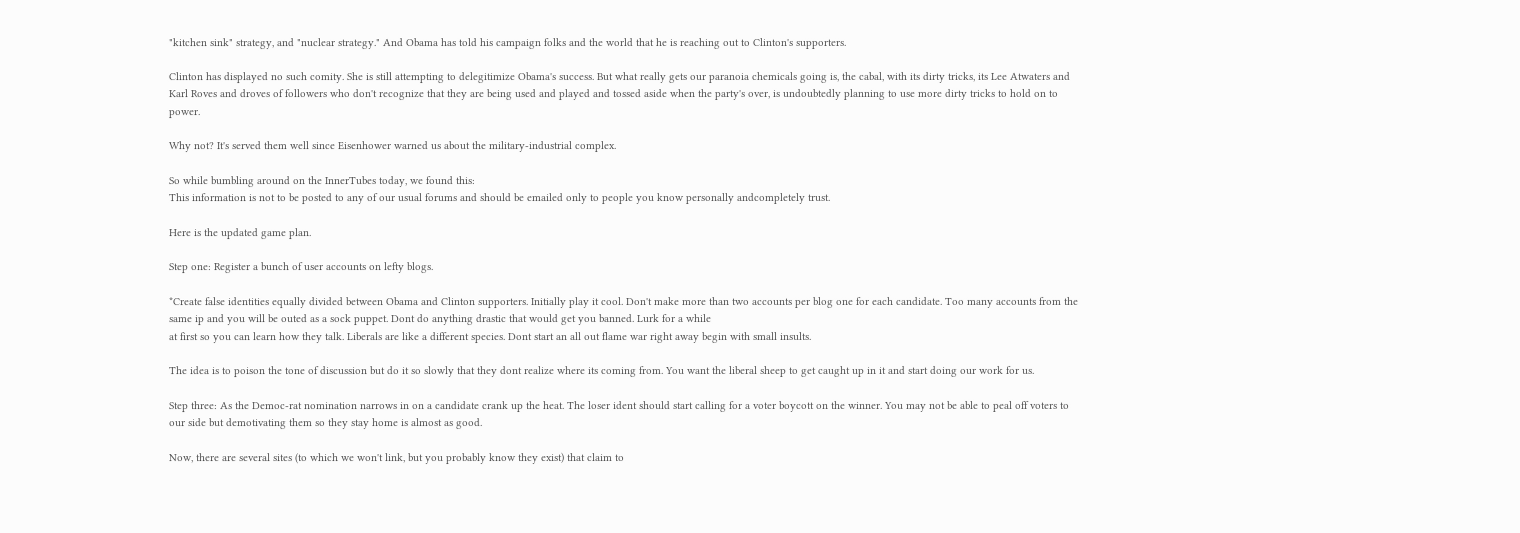"kitchen sink" strategy, and "nuclear strategy." And Obama has told his campaign folks and the world that he is reaching out to Clinton's supporters.

Clinton has displayed no such comity. She is still attempting to delegitimize Obama's success. But what really gets our paranoia chemicals going is, the cabal, with its dirty tricks, its Lee Atwaters and Karl Roves and droves of followers who don't recognize that they are being used and played and tossed aside when the party's over, is undoubtedly planning to use more dirty tricks to hold on to power.

Why not? It's served them well since Eisenhower warned us about the military-industrial complex.

So while bumbling around on the InnerTubes today, we found this:
This information is not to be posted to any of our usual forums and should be emailed only to people you know personally andcompletely trust.

Here is the updated game plan.

Step one: Register a bunch of user accounts on lefty blogs.

*Create false identities equally divided between Obama and Clinton supporters. Initially play it cool. Don't make more than two accounts per blog one for each candidate. Too many accounts from the same ip and you will be outed as a sock puppet. Dont do anything drastic that would get you banned. Lurk for a while
at first so you can learn how they talk. Liberals are like a different species. Dont start an all out flame war right away begin with small insults.

The idea is to poison the tone of discussion but do it so slowly that they dont realize where its coming from. You want the liberal sheep to get caught up in it and start doing our work for us.

Step three: As the Democ-rat nomination narrows in on a candidate crank up the heat. The loser ident should start calling for a voter boycott on the winner. You may not be able to peal off voters to our side but demotivating them so they stay home is almost as good.

Now, there are several sites (to which we won't link, but you probably know they exist) that claim to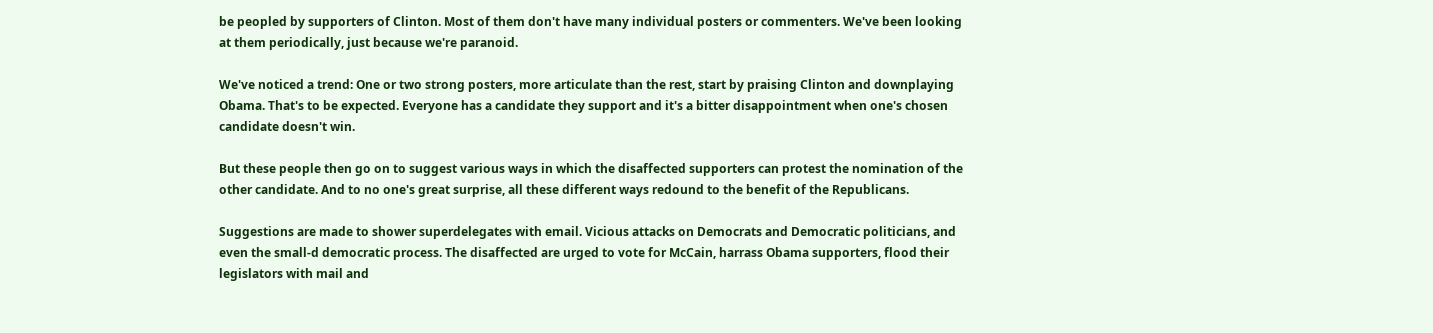be peopled by supporters of Clinton. Most of them don't have many individual posters or commenters. We've been looking at them periodically, just because we're paranoid.

We've noticed a trend: One or two strong posters, more articulate than the rest, start by praising Clinton and downplaying Obama. That's to be expected. Everyone has a candidate they support and it's a bitter disappointment when one's chosen candidate doesn't win.

But these people then go on to suggest various ways in which the disaffected supporters can protest the nomination of the other candidate. And to no one's great surprise, all these different ways redound to the benefit of the Republicans.

Suggestions are made to shower superdelegates with email. Vicious attacks on Democrats and Democratic politicians, and even the small-d democratic process. The disaffected are urged to vote for McCain, harrass Obama supporters, flood their legislators with mail and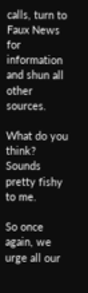calls, turn to Faux News for information and shun all other sources.

What do you think? Sounds pretty fishy to me.

So once again, we urge all our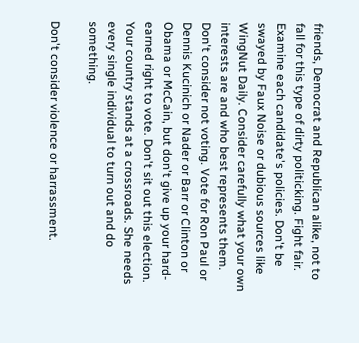friends, Democrat and Republican alike, not to fall for this type of dirty politicking. Fight fair. Examine each candidate's policies. Don't be swayed by Faux Noise or dubious sources like WingNut Daily. Consider carefully what your own interests are and who best represents them. Don't consider not voting. Vote for Ron Paul or Dennis Kucinich or Nader or Barr or Clinton or Obama or McCain, but don't give up your hard-earned right to vote. Don't sit out this election. Your country stands at a crossroads. She needs every single individual to turn out and do something.

Don't consider violence or harrassment.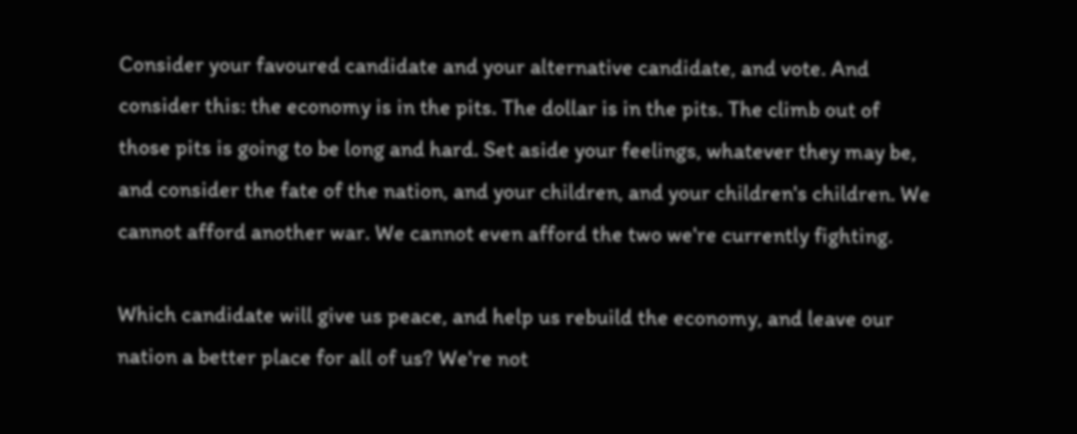Consider your favoured candidate and your alternative candidate, and vote. And consider this: the economy is in the pits. The dollar is in the pits. The climb out of those pits is going to be long and hard. Set aside your feelings, whatever they may be, and consider the fate of the nation, and your children, and your children's children. We cannot afford another war. We cannot even afford the two we're currently fighting.

Which candidate will give us peace, and help us rebuild the economy, and leave our nation a better place for all of us? We're not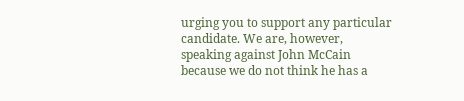urging you to support any particular candidate. We are, however, speaking against John McCain because we do not think he has a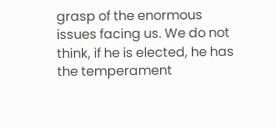grasp of the enormous issues facing us. We do not think, if he is elected, he has the temperament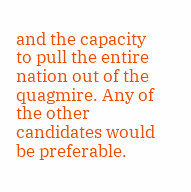and the capacity to pull the entire nation out of the quagmire. Any of the other candidates would be preferable.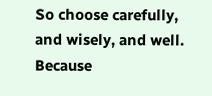So choose carefully, and wisely, and well. Because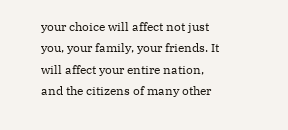your choice will affect not just you, your family, your friends. It will affect your entire nation, and the citizens of many other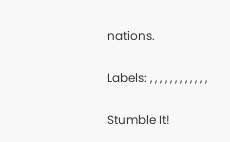nations.

Labels: , , , , , , , , , , , ,

Stumble It!